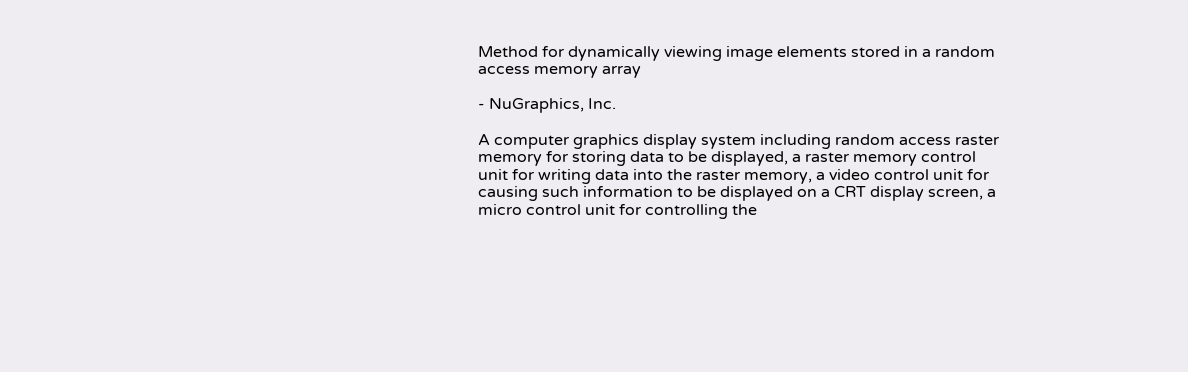Method for dynamically viewing image elements stored in a random access memory array

- NuGraphics, Inc.

A computer graphics display system including random access raster memory for storing data to be displayed, a raster memory control unit for writing data into the raster memory, a video control unit for causing such information to be displayed on a CRT display screen, a micro control unit for controlling the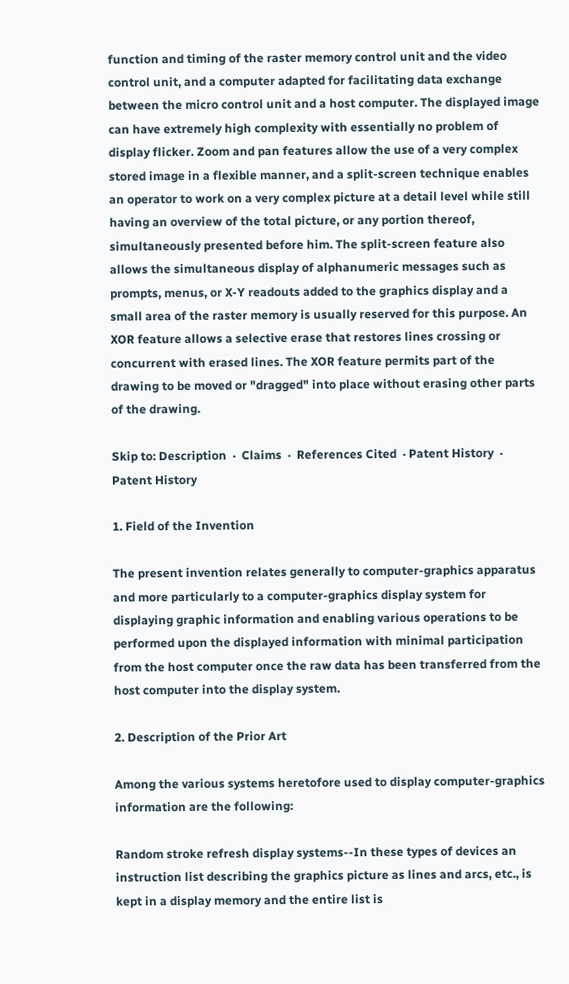function and timing of the raster memory control unit and the video control unit, and a computer adapted for facilitating data exchange between the micro control unit and a host computer. The displayed image can have extremely high complexity with essentially no problem of display flicker. Zoom and pan features allow the use of a very complex stored image in a flexible manner, and a split-screen technique enables an operator to work on a very complex picture at a detail level while still having an overview of the total picture, or any portion thereof, simultaneously presented before him. The split-screen feature also allows the simultaneous display of alphanumeric messages such as prompts, menus, or X-Y readouts added to the graphics display and a small area of the raster memory is usually reserved for this purpose. An XOR feature allows a selective erase that restores lines crossing or concurrent with erased lines. The XOR feature permits part of the drawing to be moved or "dragged" into place without erasing other parts of the drawing.

Skip to: Description  ·  Claims  ·  References Cited  · Patent History  ·  Patent History

1. Field of the Invention

The present invention relates generally to computer-graphics apparatus and more particularly to a computer-graphics display system for displaying graphic information and enabling various operations to be performed upon the displayed information with minimal participation from the host computer once the raw data has been transferred from the host computer into the display system.

2. Description of the Prior Art

Among the various systems heretofore used to display computer-graphics information are the following:

Random stroke refresh display systems--In these types of devices an instruction list describing the graphics picture as lines and arcs, etc., is kept in a display memory and the entire list is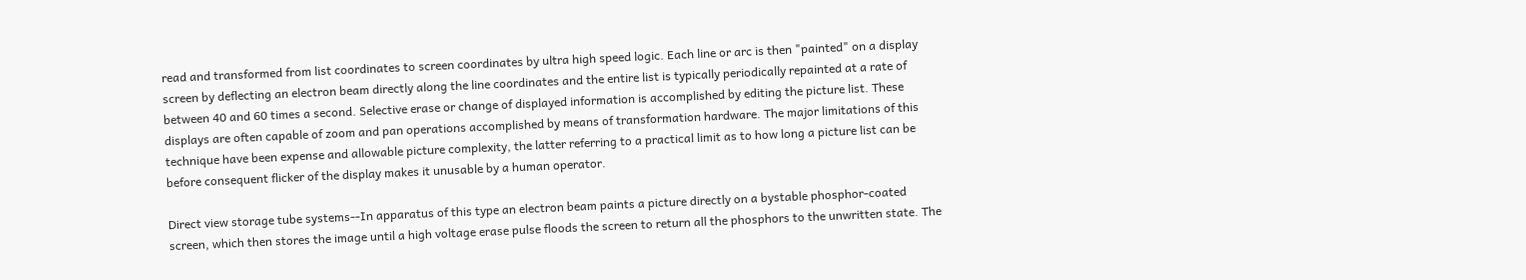read and transformed from list coordinates to screen coordinates by ultra high speed logic. Each line or arc is then "painted" on a display screen by deflecting an electron beam directly along the line coordinates and the entire list is typically periodically repainted at a rate of between 40 and 60 times a second. Selective erase or change of displayed information is accomplished by editing the picture list. These displays are often capable of zoom and pan operations accomplished by means of transformation hardware. The major limitations of this technique have been expense and allowable picture complexity, the latter referring to a practical limit as to how long a picture list can be before consequent flicker of the display makes it unusable by a human operator.

Direct view storage tube systems--In apparatus of this type an electron beam paints a picture directly on a bystable phosphor-coated screen, which then stores the image until a high voltage erase pulse floods the screen to return all the phosphors to the unwritten state. The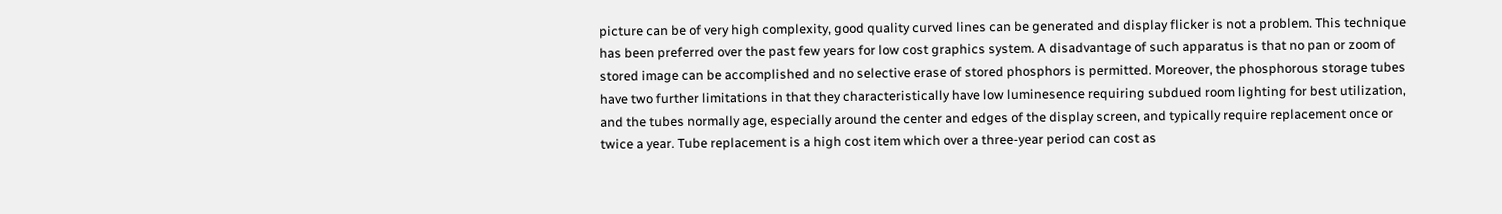picture can be of very high complexity, good quality curved lines can be generated and display flicker is not a problem. This technique has been preferred over the past few years for low cost graphics system. A disadvantage of such apparatus is that no pan or zoom of stored image can be accomplished and no selective erase of stored phosphors is permitted. Moreover, the phosphorous storage tubes have two further limitations in that they characteristically have low luminesence requiring subdued room lighting for best utilization, and the tubes normally age, especially around the center and edges of the display screen, and typically require replacement once or twice a year. Tube replacement is a high cost item which over a three-year period can cost as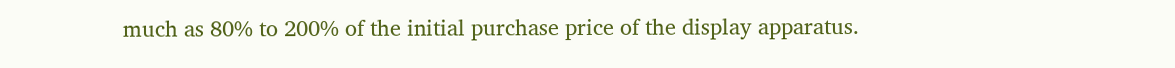much as 80% to 200% of the initial purchase price of the display apparatus.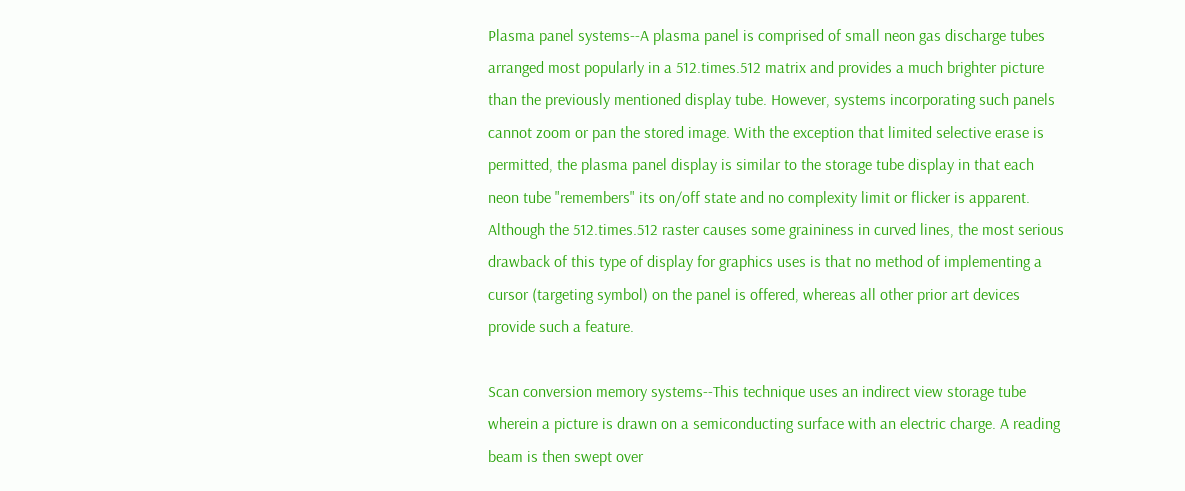Plasma panel systems--A plasma panel is comprised of small neon gas discharge tubes arranged most popularly in a 512.times.512 matrix and provides a much brighter picture than the previously mentioned display tube. However, systems incorporating such panels cannot zoom or pan the stored image. With the exception that limited selective erase is permitted, the plasma panel display is similar to the storage tube display in that each neon tube "remembers" its on/off state and no complexity limit or flicker is apparent. Although the 512.times.512 raster causes some graininess in curved lines, the most serious drawback of this type of display for graphics uses is that no method of implementing a cursor (targeting symbol) on the panel is offered, whereas all other prior art devices provide such a feature.

Scan conversion memory systems--This technique uses an indirect view storage tube wherein a picture is drawn on a semiconducting surface with an electric charge. A reading beam is then swept over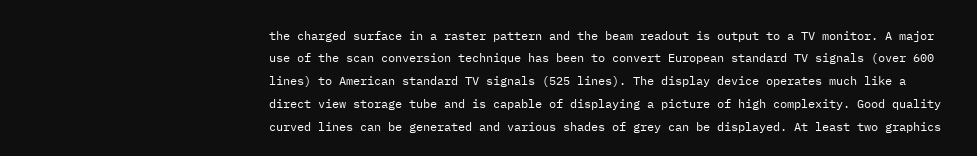the charged surface in a raster pattern and the beam readout is output to a TV monitor. A major use of the scan conversion technique has been to convert European standard TV signals (over 600 lines) to American standard TV signals (525 lines). The display device operates much like a direct view storage tube and is capable of displaying a picture of high complexity. Good quality curved lines can be generated and various shades of grey can be displayed. At least two graphics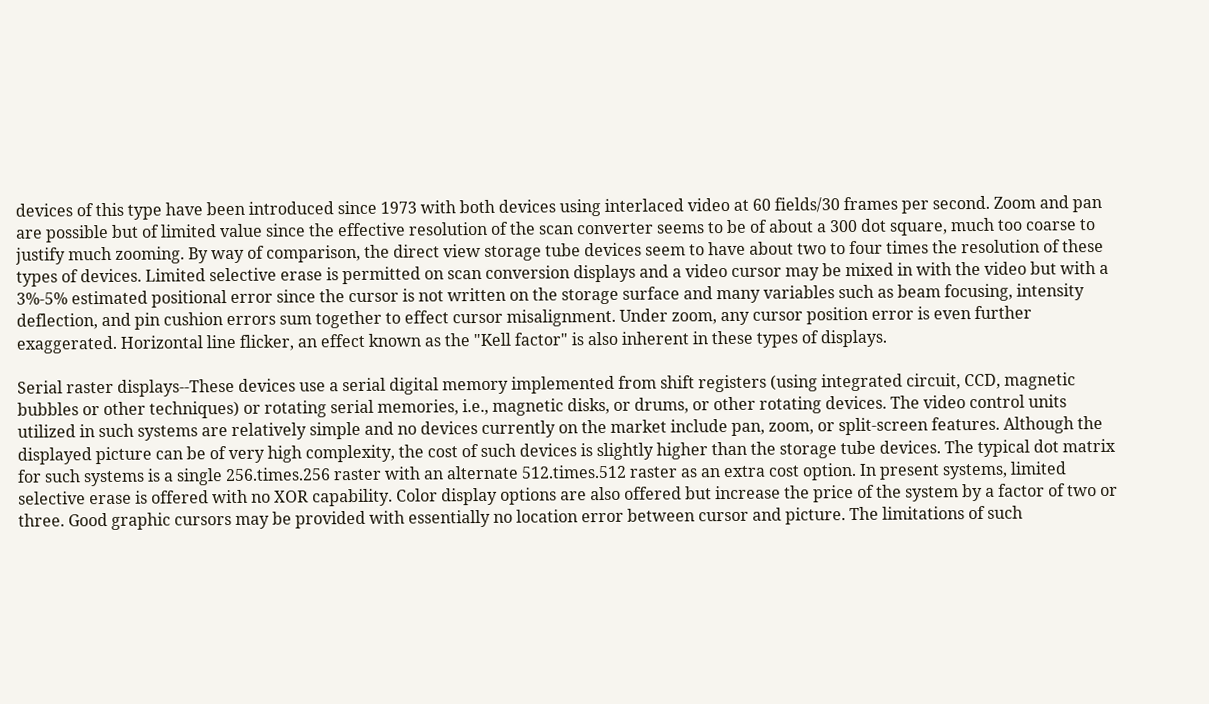devices of this type have been introduced since 1973 with both devices using interlaced video at 60 fields/30 frames per second. Zoom and pan are possible but of limited value since the effective resolution of the scan converter seems to be of about a 300 dot square, much too coarse to justify much zooming. By way of comparison, the direct view storage tube devices seem to have about two to four times the resolution of these types of devices. Limited selective erase is permitted on scan conversion displays and a video cursor may be mixed in with the video but with a 3%-5% estimated positional error since the cursor is not written on the storage surface and many variables such as beam focusing, intensity deflection, and pin cushion errors sum together to effect cursor misalignment. Under zoom, any cursor position error is even further exaggerated. Horizontal line flicker, an effect known as the "Kell factor" is also inherent in these types of displays.

Serial raster displays--These devices use a serial digital memory implemented from shift registers (using integrated circuit, CCD, magnetic bubbles or other techniques) or rotating serial memories, i.e., magnetic disks, or drums, or other rotating devices. The video control units utilized in such systems are relatively simple and no devices currently on the market include pan, zoom, or split-screen features. Although the displayed picture can be of very high complexity, the cost of such devices is slightly higher than the storage tube devices. The typical dot matrix for such systems is a single 256.times.256 raster with an alternate 512.times.512 raster as an extra cost option. In present systems, limited selective erase is offered with no XOR capability. Color display options are also offered but increase the price of the system by a factor of two or three. Good graphic cursors may be provided with essentially no location error between cursor and picture. The limitations of such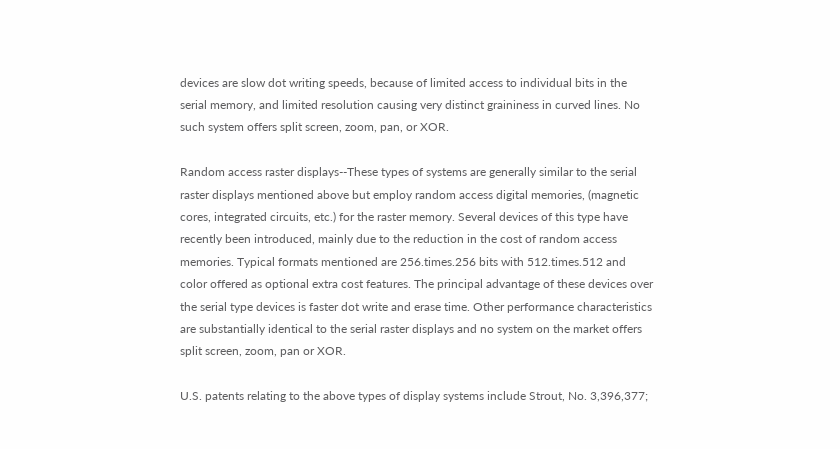devices are slow dot writing speeds, because of limited access to individual bits in the serial memory, and limited resolution causing very distinct graininess in curved lines. No such system offers split screen, zoom, pan, or XOR.

Random access raster displays--These types of systems are generally similar to the serial raster displays mentioned above but employ random access digital memories, (magnetic cores, integrated circuits, etc.) for the raster memory. Several devices of this type have recently been introduced, mainly due to the reduction in the cost of random access memories. Typical formats mentioned are 256.times.256 bits with 512.times.512 and color offered as optional extra cost features. The principal advantage of these devices over the serial type devices is faster dot write and erase time. Other performance characteristics are substantially identical to the serial raster displays and no system on the market offers split screen, zoom, pan or XOR.

U.S. patents relating to the above types of display systems include Strout, No. 3,396,377;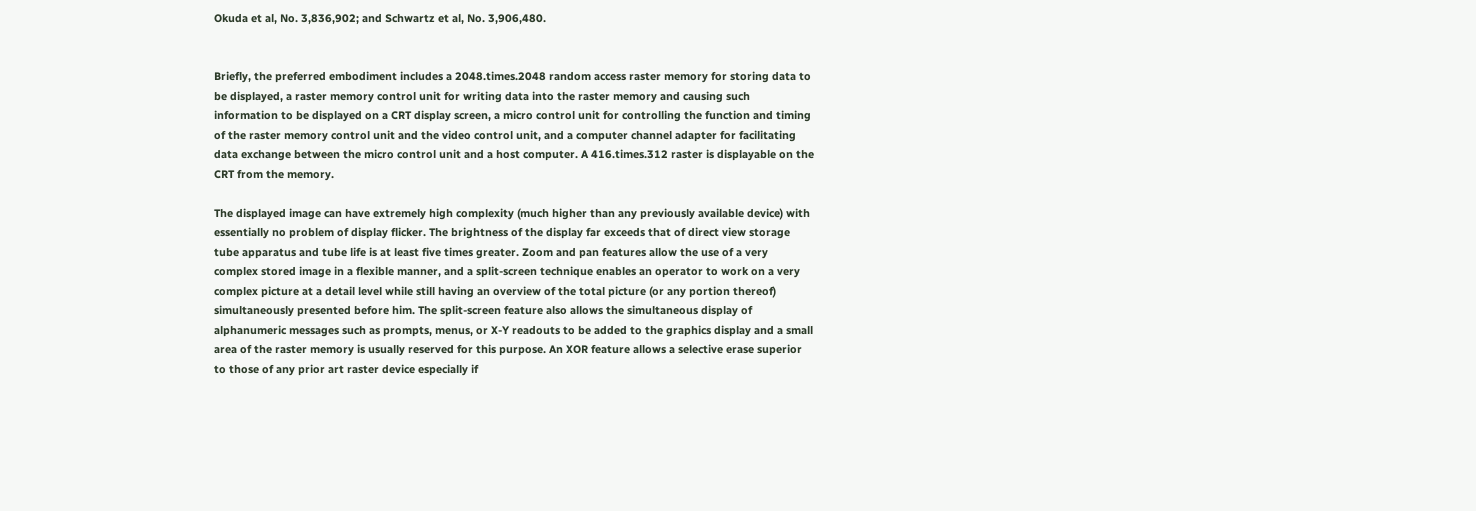Okuda et al, No. 3,836,902; and Schwartz et al, No. 3,906,480.


Briefly, the preferred embodiment includes a 2048.times.2048 random access raster memory for storing data to be displayed, a raster memory control unit for writing data into the raster memory and causing such information to be displayed on a CRT display screen, a micro control unit for controlling the function and timing of the raster memory control unit and the video control unit, and a computer channel adapter for facilitating data exchange between the micro control unit and a host computer. A 416.times.312 raster is displayable on the CRT from the memory.

The displayed image can have extremely high complexity (much higher than any previously available device) with essentially no problem of display flicker. The brightness of the display far exceeds that of direct view storage tube apparatus and tube life is at least five times greater. Zoom and pan features allow the use of a very complex stored image in a flexible manner, and a split-screen technique enables an operator to work on a very complex picture at a detail level while still having an overview of the total picture (or any portion thereof) simultaneously presented before him. The split-screen feature also allows the simultaneous display of alphanumeric messages such as prompts, menus, or X-Y readouts to be added to the graphics display and a small area of the raster memory is usually reserved for this purpose. An XOR feature allows a selective erase superior to those of any prior art raster device especially if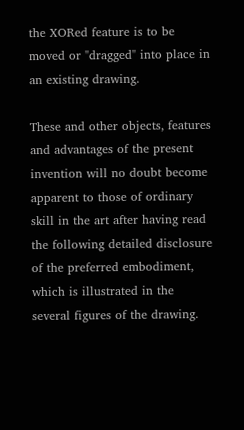the XORed feature is to be moved or "dragged" into place in an existing drawing.

These and other objects, features and advantages of the present invention will no doubt become apparent to those of ordinary skill in the art after having read the following detailed disclosure of the preferred embodiment, which is illustrated in the several figures of the drawing.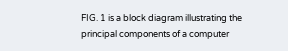FIG. 1 is a block diagram illustrating the principal components of a computer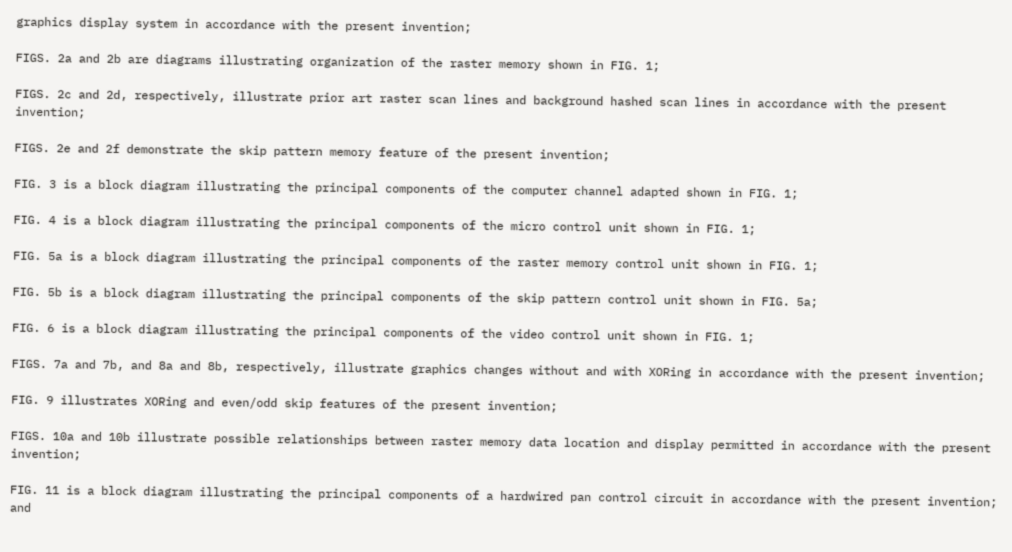graphics display system in accordance with the present invention;

FIGS. 2a and 2b are diagrams illustrating organization of the raster memory shown in FIG. 1;

FIGS. 2c and 2d, respectively, illustrate prior art raster scan lines and background hashed scan lines in accordance with the present invention;

FIGS. 2e and 2f demonstrate the skip pattern memory feature of the present invention;

FIG. 3 is a block diagram illustrating the principal components of the computer channel adapted shown in FIG. 1;

FIG. 4 is a block diagram illustrating the principal components of the micro control unit shown in FIG. 1;

FIG. 5a is a block diagram illustrating the principal components of the raster memory control unit shown in FIG. 1;

FIG. 5b is a block diagram illustrating the principal components of the skip pattern control unit shown in FIG. 5a;

FIG. 6 is a block diagram illustrating the principal components of the video control unit shown in FIG. 1;

FIGS. 7a and 7b, and 8a and 8b, respectively, illustrate graphics changes without and with XORing in accordance with the present invention;

FIG. 9 illustrates XORing and even/odd skip features of the present invention;

FIGS. 10a and 10b illustrate possible relationships between raster memory data location and display permitted in accordance with the present invention;

FIG. 11 is a block diagram illustrating the principal components of a hardwired pan control circuit in accordance with the present invention; and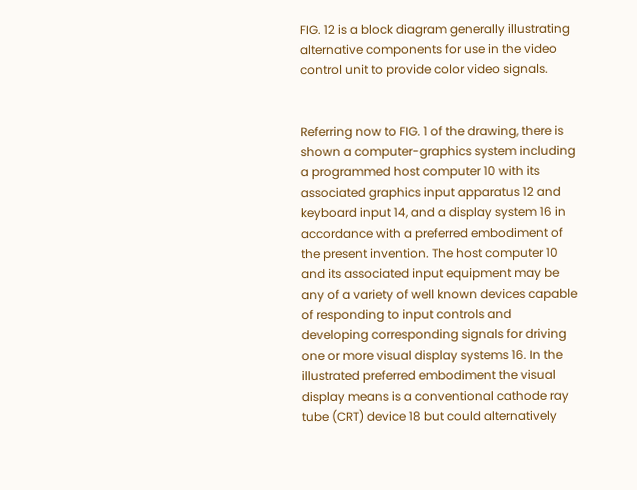FIG. 12 is a block diagram generally illustrating alternative components for use in the video control unit to provide color video signals.


Referring now to FIG. 1 of the drawing, there is shown a computer-graphics system including a programmed host computer 10 with its associated graphics input apparatus 12 and keyboard input 14, and a display system 16 in accordance with a preferred embodiment of the present invention. The host computer 10 and its associated input equipment may be any of a variety of well known devices capable of responding to input controls and developing corresponding signals for driving one or more visual display systems 16. In the illustrated preferred embodiment the visual display means is a conventional cathode ray tube (CRT) device 18 but could alternatively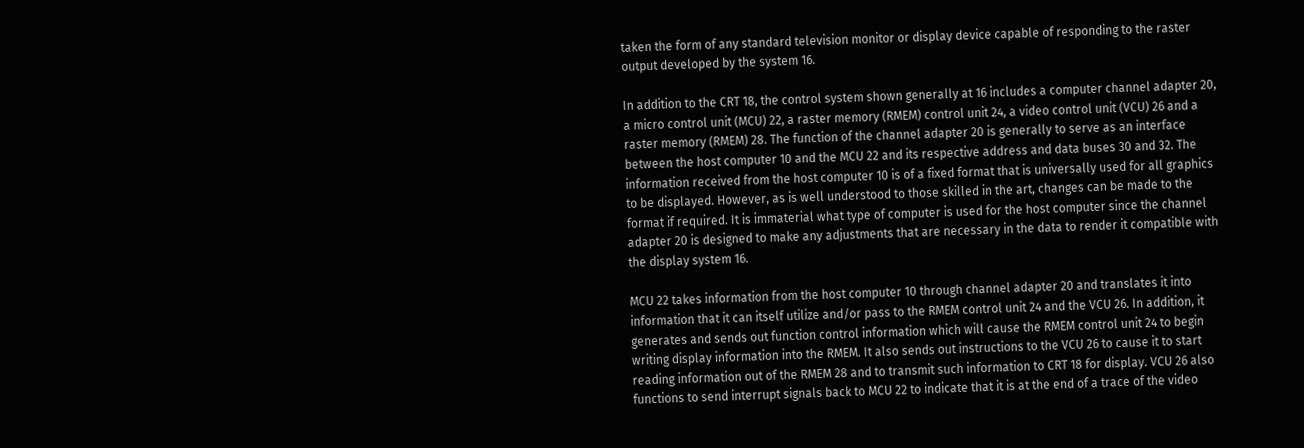taken the form of any standard television monitor or display device capable of responding to the raster output developed by the system 16.

In addition to the CRT 18, the control system shown generally at 16 includes a computer channel adapter 20, a micro control unit (MCU) 22, a raster memory (RMEM) control unit 24, a video control unit (VCU) 26 and a raster memory (RMEM) 28. The function of the channel adapter 20 is generally to serve as an interface between the host computer 10 and the MCU 22 and its respective address and data buses 30 and 32. The information received from the host computer 10 is of a fixed format that is universally used for all graphics to be displayed. However, as is well understood to those skilled in the art, changes can be made to the format if required. It is immaterial what type of computer is used for the host computer since the channel adapter 20 is designed to make any adjustments that are necessary in the data to render it compatible with the display system 16.

MCU 22 takes information from the host computer 10 through channel adapter 20 and translates it into information that it can itself utilize and/or pass to the RMEM control unit 24 and the VCU 26. In addition, it generates and sends out function control information which will cause the RMEM control unit 24 to begin writing display information into the RMEM. It also sends out instructions to the VCU 26 to cause it to start reading information out of the RMEM 28 and to transmit such information to CRT 18 for display. VCU 26 also functions to send interrupt signals back to MCU 22 to indicate that it is at the end of a trace of the video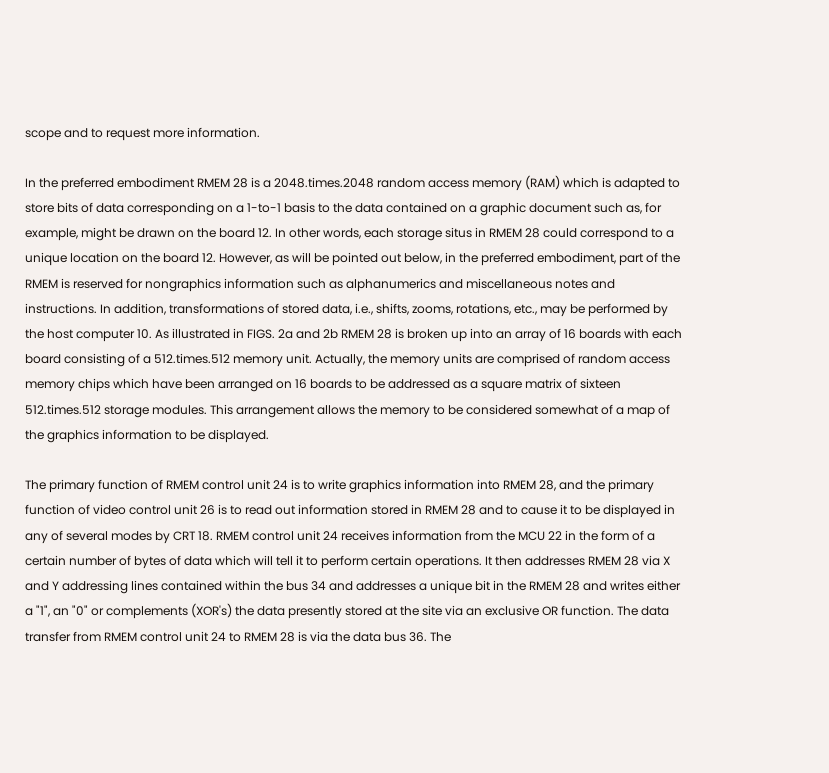scope and to request more information.

In the preferred embodiment RMEM 28 is a 2048.times.2048 random access memory (RAM) which is adapted to store bits of data corresponding on a 1-to-1 basis to the data contained on a graphic document such as, for example, might be drawn on the board 12. In other words, each storage situs in RMEM 28 could correspond to a unique location on the board 12. However, as will be pointed out below, in the preferred embodiment, part of the RMEM is reserved for nongraphics information such as alphanumerics and miscellaneous notes and instructions. In addition, transformations of stored data, i.e., shifts, zooms, rotations, etc., may be performed by the host computer 10. As illustrated in FIGS. 2a and 2b RMEM 28 is broken up into an array of 16 boards with each board consisting of a 512.times.512 memory unit. Actually, the memory units are comprised of random access memory chips which have been arranged on 16 boards to be addressed as a square matrix of sixteen 512.times.512 storage modules. This arrangement allows the memory to be considered somewhat of a map of the graphics information to be displayed.

The primary function of RMEM control unit 24 is to write graphics information into RMEM 28, and the primary function of video control unit 26 is to read out information stored in RMEM 28 and to cause it to be displayed in any of several modes by CRT 18. RMEM control unit 24 receives information from the MCU 22 in the form of a certain number of bytes of data which will tell it to perform certain operations. It then addresses RMEM 28 via X and Y addressing lines contained within the bus 34 and addresses a unique bit in the RMEM 28 and writes either a "1", an "0" or complements (XOR's) the data presently stored at the site via an exclusive OR function. The data transfer from RMEM control unit 24 to RMEM 28 is via the data bus 36. The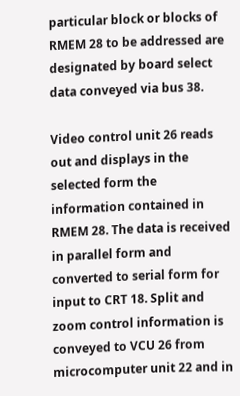particular block or blocks of RMEM 28 to be addressed are designated by board select data conveyed via bus 38.

Video control unit 26 reads out and displays in the selected form the information contained in RMEM 28. The data is received in parallel form and converted to serial form for input to CRT 18. Split and zoom control information is conveyed to VCU 26 from microcomputer unit 22 and in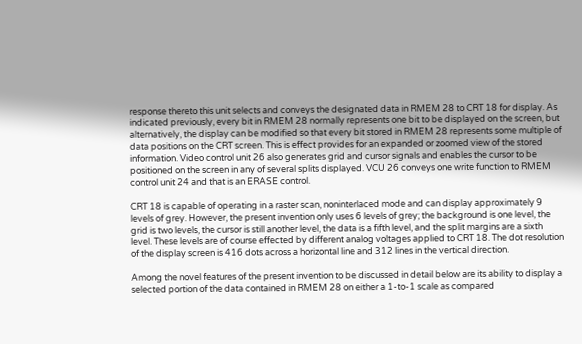response thereto this unit selects and conveys the designated data in RMEM 28 to CRT 18 for display. As indicated previously, every bit in RMEM 28 normally represents one bit to be displayed on the screen, but alternatively, the display can be modified so that every bit stored in RMEM 28 represents some multiple of data positions on the CRT screen. This is effect provides for an expanded or zoomed view of the stored information. Video control unit 26 also generates grid and cursor signals and enables the cursor to be positioned on the screen in any of several splits displayed. VCU 26 conveys one write function to RMEM control unit 24 and that is an ERASE control.

CRT 18 is capable of operating in a raster scan, noninterlaced mode and can display approximately 9 levels of grey. However, the present invention only uses 6 levels of grey; the background is one level, the grid is two levels, the cursor is still another level, the data is a fifth level, and the split margins are a sixth level. These levels are of course effected by different analog voltages applied to CRT 18. The dot resolution of the display screen is 416 dots across a horizontal line and 312 lines in the vertical direction.

Among the novel features of the present invention to be discussed in detail below are its ability to display a selected portion of the data contained in RMEM 28 on either a 1-to-1 scale as compared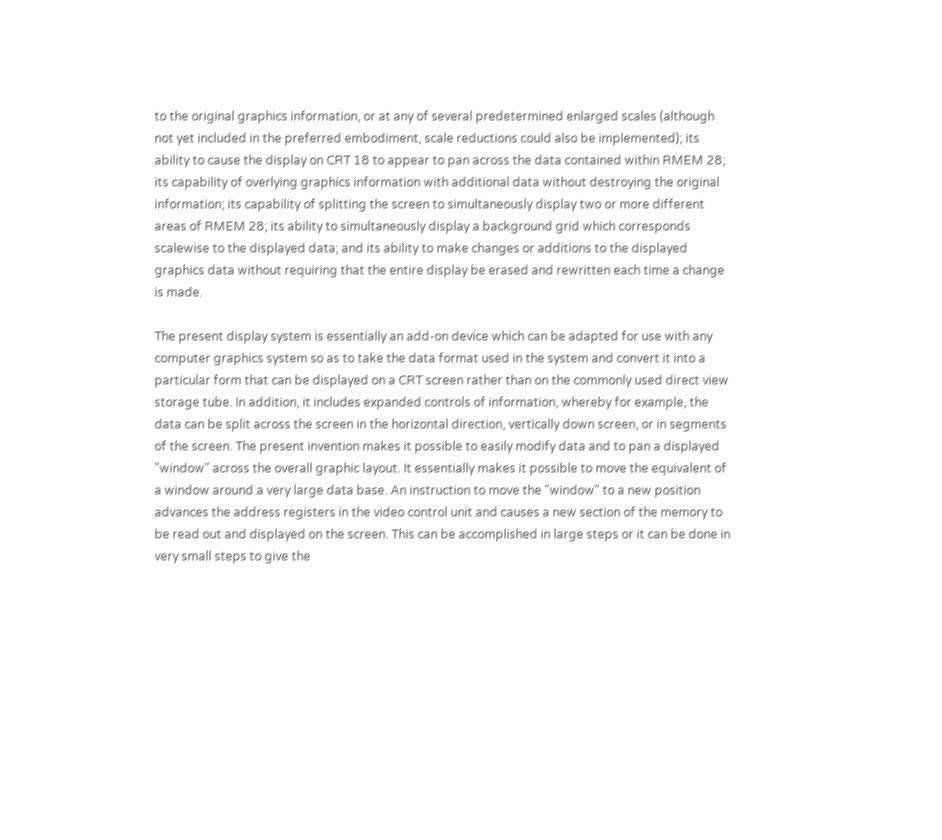to the original graphics information, or at any of several predetermined enlarged scales (although not yet included in the preferred embodiment, scale reductions could also be implemented); its ability to cause the display on CRT 18 to appear to pan across the data contained within RMEM 28; its capability of overlying graphics information with additional data without destroying the original information; its capability of splitting the screen to simultaneously display two or more different areas of RMEM 28; its ability to simultaneously display a background grid which corresponds scalewise to the displayed data; and its ability to make changes or additions to the displayed graphics data without requiring that the entire display be erased and rewritten each time a change is made.

The present display system is essentially an add-on device which can be adapted for use with any computer graphics system so as to take the data format used in the system and convert it into a particular form that can be displayed on a CRT screen rather than on the commonly used direct view storage tube. In addition, it includes expanded controls of information, whereby for example, the data can be split across the screen in the horizontal direction, vertically down screen, or in segments of the screen. The present invention makes it possible to easily modify data and to pan a displayed "window" across the overall graphic layout. It essentially makes it possible to move the equivalent of a window around a very large data base. An instruction to move the "window" to a new position advances the address registers in the video control unit and causes a new section of the memory to be read out and displayed on the screen. This can be accomplished in large steps or it can be done in very small steps to give the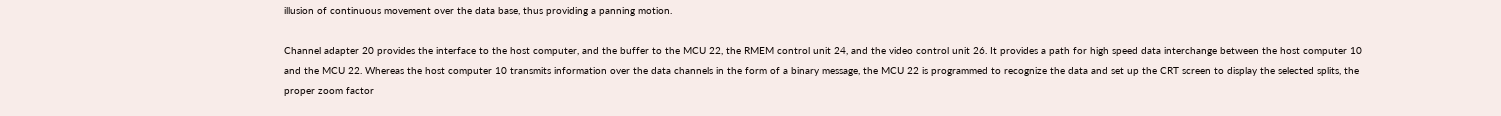illusion of continuous movement over the data base, thus providing a panning motion.

Channel adapter 20 provides the interface to the host computer, and the buffer to the MCU 22, the RMEM control unit 24, and the video control unit 26. It provides a path for high speed data interchange between the host computer 10 and the MCU 22. Whereas the host computer 10 transmits information over the data channels in the form of a binary message, the MCU 22 is programmed to recognize the data and set up the CRT screen to display the selected splits, the proper zoom factor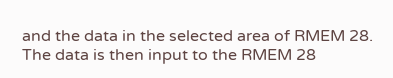and the data in the selected area of RMEM 28. The data is then input to the RMEM 28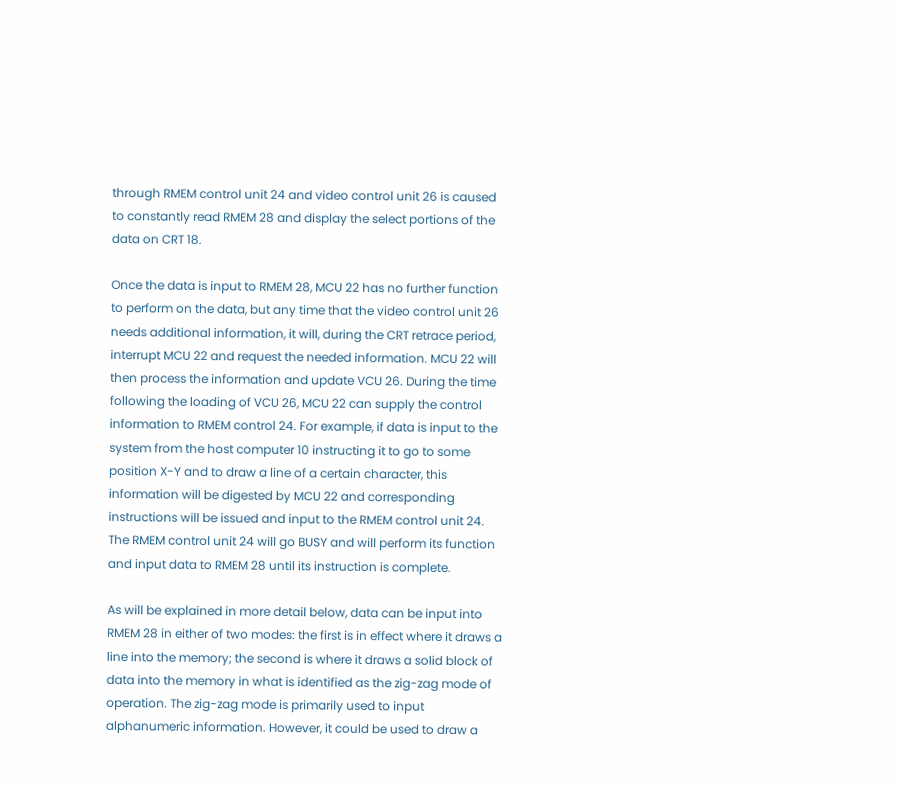through RMEM control unit 24 and video control unit 26 is caused to constantly read RMEM 28 and display the select portions of the data on CRT 18.

Once the data is input to RMEM 28, MCU 22 has no further function to perform on the data, but any time that the video control unit 26 needs additional information, it will, during the CRT retrace period, interrupt MCU 22 and request the needed information. MCU 22 will then process the information and update VCU 26. During the time following the loading of VCU 26, MCU 22 can supply the control information to RMEM control 24. For example, if data is input to the system from the host computer 10 instructing it to go to some position X-Y and to draw a line of a certain character, this information will be digested by MCU 22 and corresponding instructions will be issued and input to the RMEM control unit 24. The RMEM control unit 24 will go BUSY and will perform its function and input data to RMEM 28 until its instruction is complete.

As will be explained in more detail below, data can be input into RMEM 28 in either of two modes: the first is in effect where it draws a line into the memory; the second is where it draws a solid block of data into the memory in what is identified as the zig-zag mode of operation. The zig-zag mode is primarily used to input alphanumeric information. However, it could be used to draw a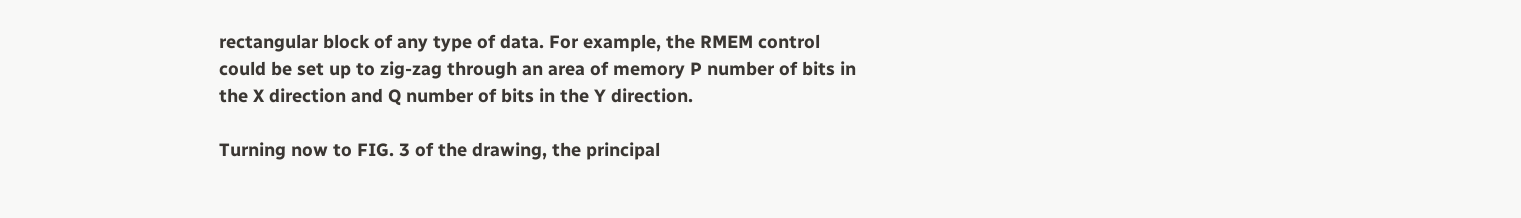rectangular block of any type of data. For example, the RMEM control could be set up to zig-zag through an area of memory P number of bits in the X direction and Q number of bits in the Y direction.

Turning now to FIG. 3 of the drawing, the principal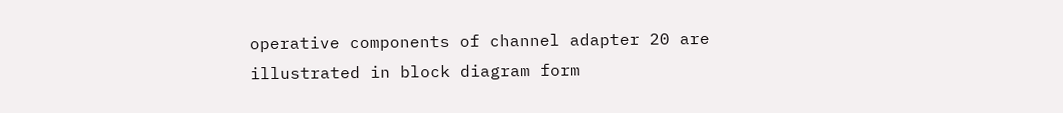operative components of channel adapter 20 are illustrated in block diagram form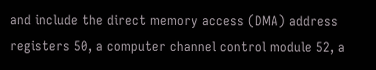and include the direct memory access (DMA) address registers 50, a computer channel control module 52, a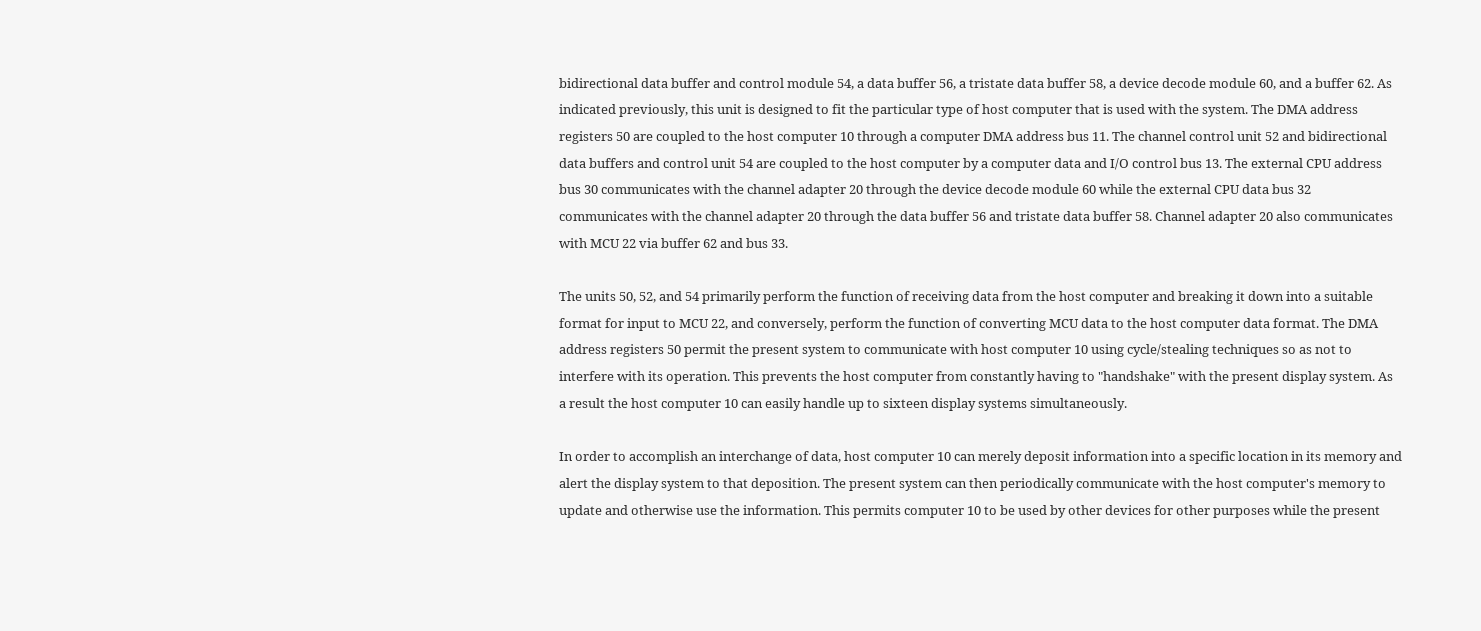bidirectional data buffer and control module 54, a data buffer 56, a tristate data buffer 58, a device decode module 60, and a buffer 62. As indicated previously, this unit is designed to fit the particular type of host computer that is used with the system. The DMA address registers 50 are coupled to the host computer 10 through a computer DMA address bus 11. The channel control unit 52 and bidirectional data buffers and control unit 54 are coupled to the host computer by a computer data and I/O control bus 13. The external CPU address bus 30 communicates with the channel adapter 20 through the device decode module 60 while the external CPU data bus 32 communicates with the channel adapter 20 through the data buffer 56 and tristate data buffer 58. Channel adapter 20 also communicates with MCU 22 via buffer 62 and bus 33.

The units 50, 52, and 54 primarily perform the function of receiving data from the host computer and breaking it down into a suitable format for input to MCU 22, and conversely, perform the function of converting MCU data to the host computer data format. The DMA address registers 50 permit the present system to communicate with host computer 10 using cycle/stealing techniques so as not to interfere with its operation. This prevents the host computer from constantly having to "handshake" with the present display system. As a result the host computer 10 can easily handle up to sixteen display systems simultaneously.

In order to accomplish an interchange of data, host computer 10 can merely deposit information into a specific location in its memory and alert the display system to that deposition. The present system can then periodically communicate with the host computer's memory to update and otherwise use the information. This permits computer 10 to be used by other devices for other purposes while the present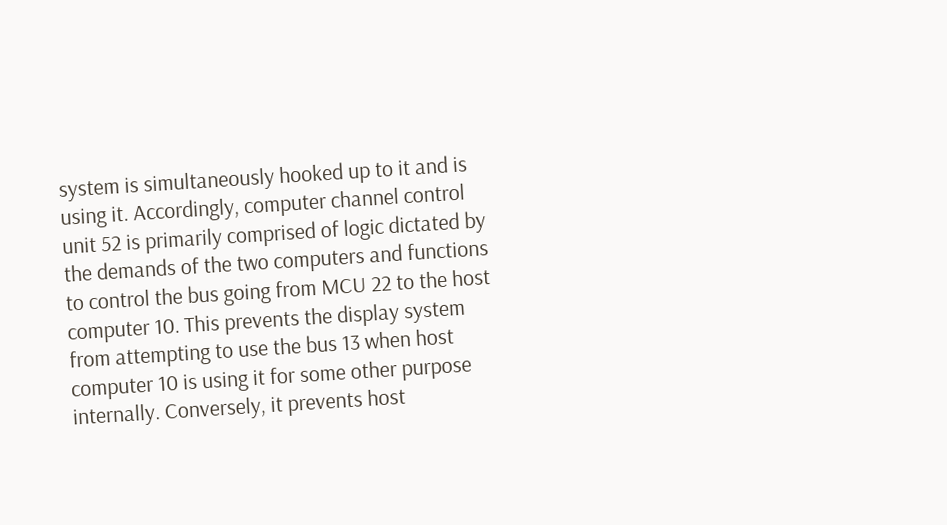system is simultaneously hooked up to it and is using it. Accordingly, computer channel control unit 52 is primarily comprised of logic dictated by the demands of the two computers and functions to control the bus going from MCU 22 to the host computer 10. This prevents the display system from attempting to use the bus 13 when host computer 10 is using it for some other purpose internally. Conversely, it prevents host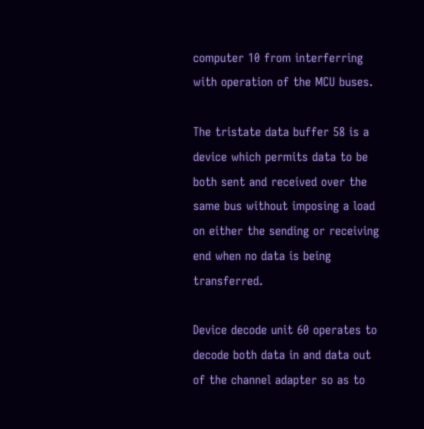computer 10 from interferring with operation of the MCU buses.

The tristate data buffer 58 is a device which permits data to be both sent and received over the same bus without imposing a load on either the sending or receiving end when no data is being transferred.

Device decode unit 60 operates to decode both data in and data out of the channel adapter so as to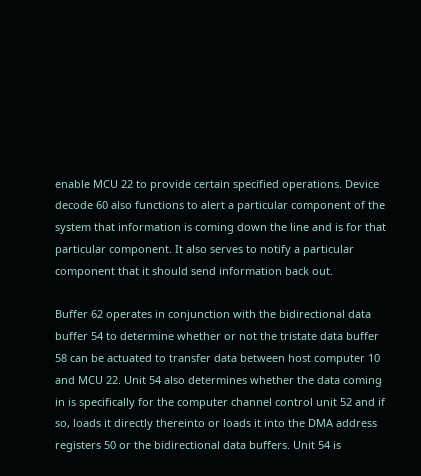enable MCU 22 to provide certain specified operations. Device decode 60 also functions to alert a particular component of the system that information is coming down the line and is for that particular component. It also serves to notify a particular component that it should send information back out.

Buffer 62 operates in conjunction with the bidirectional data buffer 54 to determine whether or not the tristate data buffer 58 can be actuated to transfer data between host computer 10 and MCU 22. Unit 54 also determines whether the data coming in is specifically for the computer channel control unit 52 and if so, loads it directly thereinto or loads it into the DMA address registers 50 or the bidirectional data buffers. Unit 54 is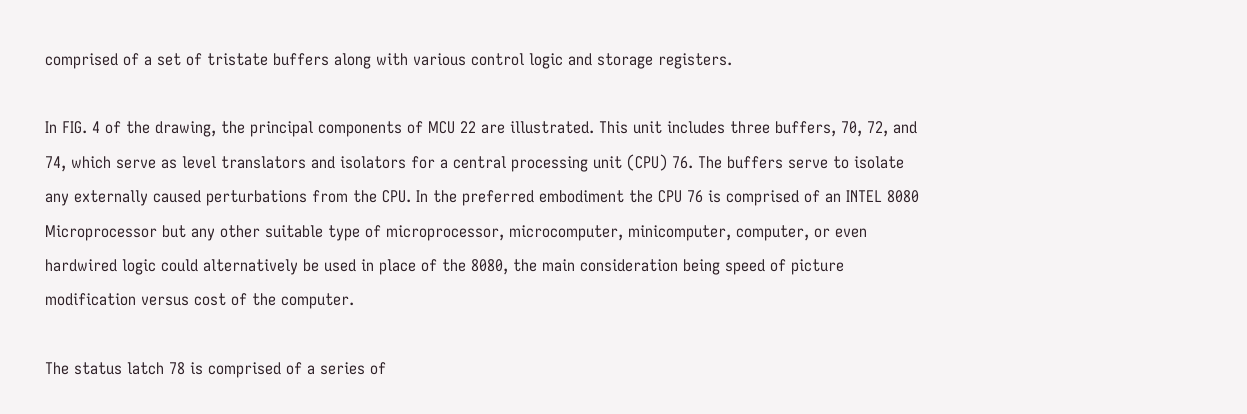comprised of a set of tristate buffers along with various control logic and storage registers.

In FIG. 4 of the drawing, the principal components of MCU 22 are illustrated. This unit includes three buffers, 70, 72, and 74, which serve as level translators and isolators for a central processing unit (CPU) 76. The buffers serve to isolate any externally caused perturbations from the CPU. In the preferred embodiment the CPU 76 is comprised of an INTEL 8080 Microprocessor but any other suitable type of microprocessor, microcomputer, minicomputer, computer, or even hardwired logic could alternatively be used in place of the 8080, the main consideration being speed of picture modification versus cost of the computer.

The status latch 78 is comprised of a series of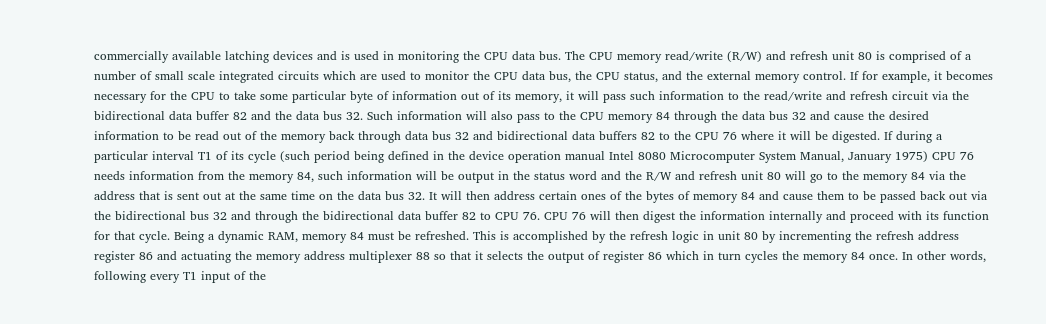commercially available latching devices and is used in monitoring the CPU data bus. The CPU memory read/write (R/W) and refresh unit 80 is comprised of a number of small scale integrated circuits which are used to monitor the CPU data bus, the CPU status, and the external memory control. If for example, it becomes necessary for the CPU to take some particular byte of information out of its memory, it will pass such information to the read/write and refresh circuit via the bidirectional data buffer 82 and the data bus 32. Such information will also pass to the CPU memory 84 through the data bus 32 and cause the desired information to be read out of the memory back through data bus 32 and bidirectional data buffers 82 to the CPU 76 where it will be digested. If during a particular interval T1 of its cycle (such period being defined in the device operation manual Intel 8080 Microcomputer System Manual, January 1975) CPU 76 needs information from the memory 84, such information will be output in the status word and the R/W and refresh unit 80 will go to the memory 84 via the address that is sent out at the same time on the data bus 32. It will then address certain ones of the bytes of memory 84 and cause them to be passed back out via the bidirectional bus 32 and through the bidirectional data buffer 82 to CPU 76. CPU 76 will then digest the information internally and proceed with its function for that cycle. Being a dynamic RAM, memory 84 must be refreshed. This is accomplished by the refresh logic in unit 80 by incrementing the refresh address register 86 and actuating the memory address multiplexer 88 so that it selects the output of register 86 which in turn cycles the memory 84 once. In other words, following every T1 input of the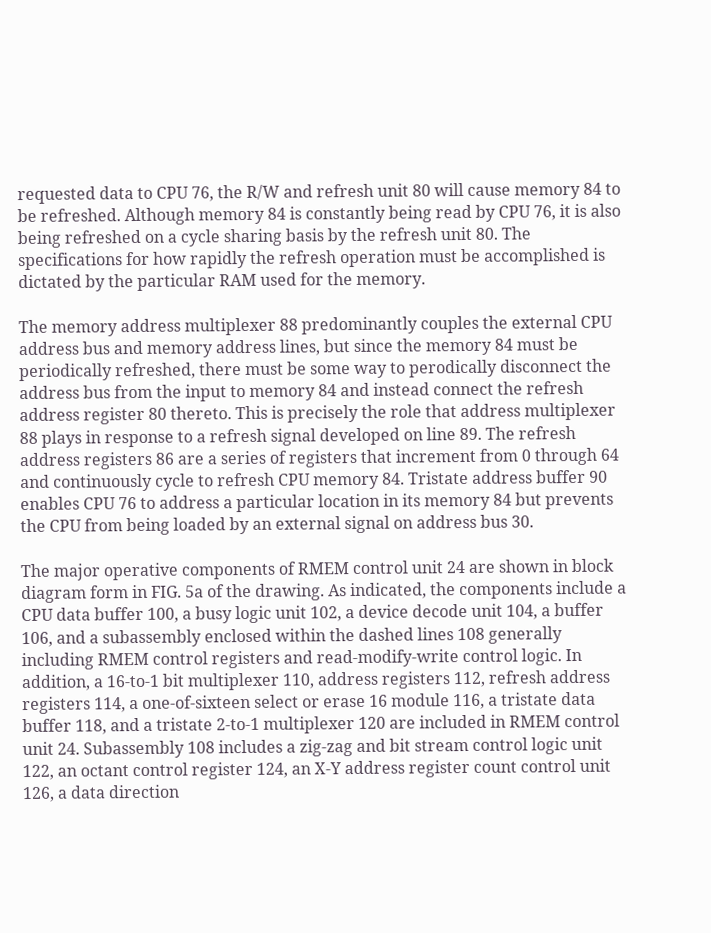requested data to CPU 76, the R/W and refresh unit 80 will cause memory 84 to be refreshed. Although memory 84 is constantly being read by CPU 76, it is also being refreshed on a cycle sharing basis by the refresh unit 80. The specifications for how rapidly the refresh operation must be accomplished is dictated by the particular RAM used for the memory.

The memory address multiplexer 88 predominantly couples the external CPU address bus and memory address lines, but since the memory 84 must be periodically refreshed, there must be some way to perodically disconnect the address bus from the input to memory 84 and instead connect the refresh address register 80 thereto. This is precisely the role that address multiplexer 88 plays in response to a refresh signal developed on line 89. The refresh address registers 86 are a series of registers that increment from 0 through 64 and continuously cycle to refresh CPU memory 84. Tristate address buffer 90 enables CPU 76 to address a particular location in its memory 84 but prevents the CPU from being loaded by an external signal on address bus 30.

The major operative components of RMEM control unit 24 are shown in block diagram form in FIG. 5a of the drawing. As indicated, the components include a CPU data buffer 100, a busy logic unit 102, a device decode unit 104, a buffer 106, and a subassembly enclosed within the dashed lines 108 generally including RMEM control registers and read-modify-write control logic. In addition, a 16-to-1 bit multiplexer 110, address registers 112, refresh address registers 114, a one-of-sixteen select or erase 16 module 116, a tristate data buffer 118, and a tristate 2-to-1 multiplexer 120 are included in RMEM control unit 24. Subassembly 108 includes a zig-zag and bit stream control logic unit 122, an octant control register 124, an X-Y address register count control unit 126, a data direction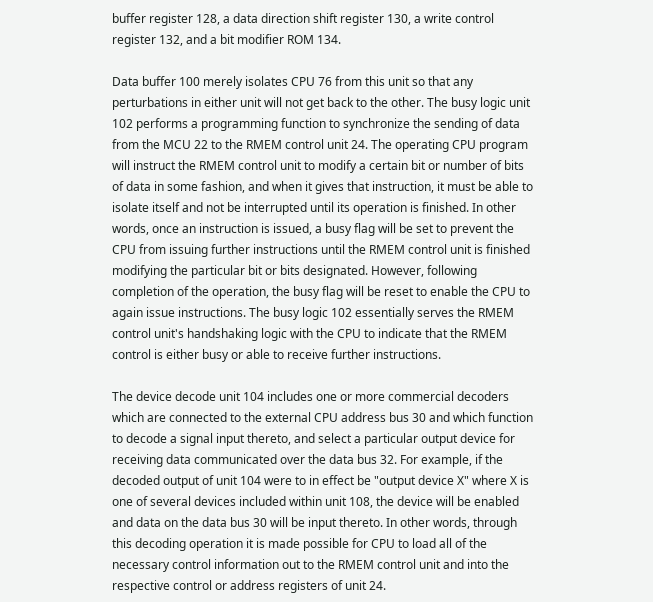buffer register 128, a data direction shift register 130, a write control register 132, and a bit modifier ROM 134.

Data buffer 100 merely isolates CPU 76 from this unit so that any perturbations in either unit will not get back to the other. The busy logic unit 102 performs a programming function to synchronize the sending of data from the MCU 22 to the RMEM control unit 24. The operating CPU program will instruct the RMEM control unit to modify a certain bit or number of bits of data in some fashion, and when it gives that instruction, it must be able to isolate itself and not be interrupted until its operation is finished. In other words, once an instruction is issued, a busy flag will be set to prevent the CPU from issuing further instructions until the RMEM control unit is finished modifying the particular bit or bits designated. However, following completion of the operation, the busy flag will be reset to enable the CPU to again issue instructions. The busy logic 102 essentially serves the RMEM control unit's handshaking logic with the CPU to indicate that the RMEM control is either busy or able to receive further instructions.

The device decode unit 104 includes one or more commercial decoders which are connected to the external CPU address bus 30 and which function to decode a signal input thereto, and select a particular output device for receiving data communicated over the data bus 32. For example, if the decoded output of unit 104 were to in effect be "output device X" where X is one of several devices included within unit 108, the device will be enabled and data on the data bus 30 will be input thereto. In other words, through this decoding operation it is made possible for CPU to load all of the necessary control information out to the RMEM control unit and into the respective control or address registers of unit 24.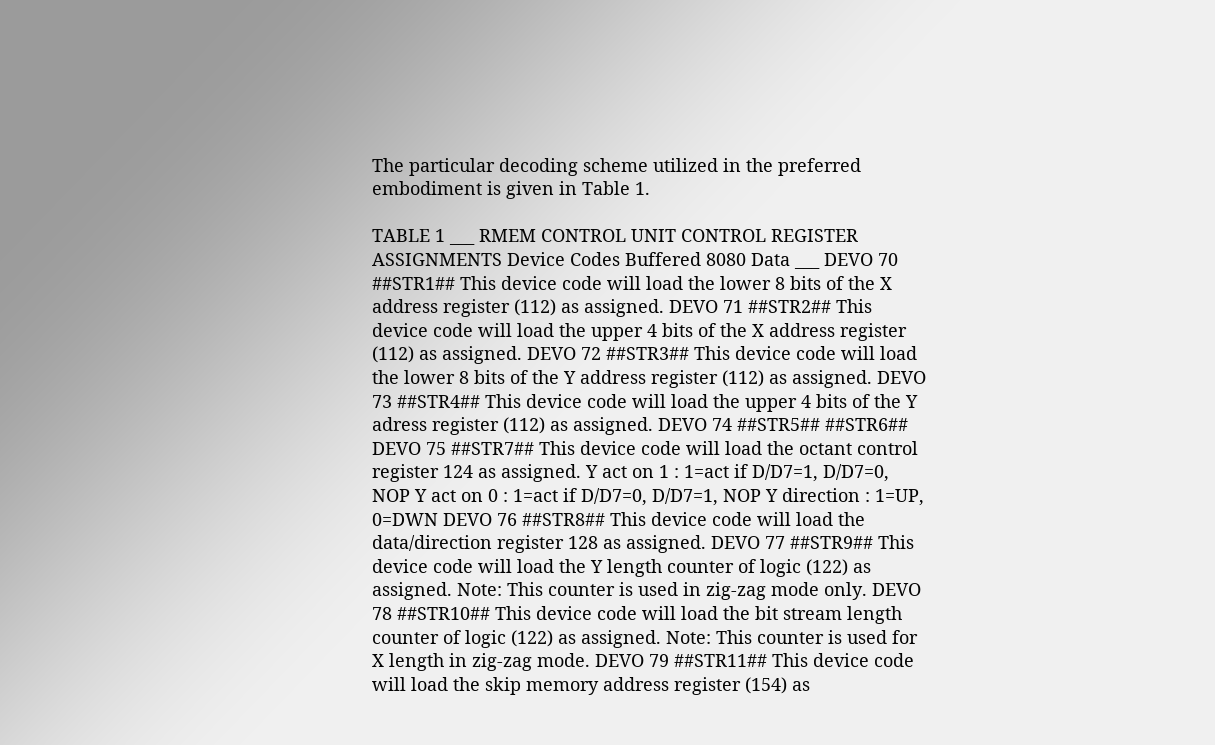The particular decoding scheme utilized in the preferred embodiment is given in Table 1.

TABLE 1 ___ RMEM CONTROL UNIT CONTROL REGISTER ASSIGNMENTS Device Codes Buffered 8080 Data ___ DEVO 70 ##STR1## This device code will load the lower 8 bits of the X address register (112) as assigned. DEVO 71 ##STR2## This device code will load the upper 4 bits of the X address register (112) as assigned. DEVO 72 ##STR3## This device code will load the lower 8 bits of the Y address register (112) as assigned. DEVO 73 ##STR4## This device code will load the upper 4 bits of the Y adress register (112) as assigned. DEVO 74 ##STR5## ##STR6## DEVO 75 ##STR7## This device code will load the octant control register 124 as assigned. Y act on 1 : 1=act if D/D7=1, D/D7=0, NOP Y act on 0 : 1=act if D/D7=0, D/D7=1, NOP Y direction : 1=UP, 0=DWN DEVO 76 ##STR8## This device code will load the data/direction register 128 as assigned. DEVO 77 ##STR9## This device code will load the Y length counter of logic (122) as assigned. Note: This counter is used in zig-zag mode only. DEVO 78 ##STR10## This device code will load the bit stream length counter of logic (122) as assigned. Note: This counter is used for X length in zig-zag mode. DEVO 79 ##STR11## This device code will load the skip memory address register (154) as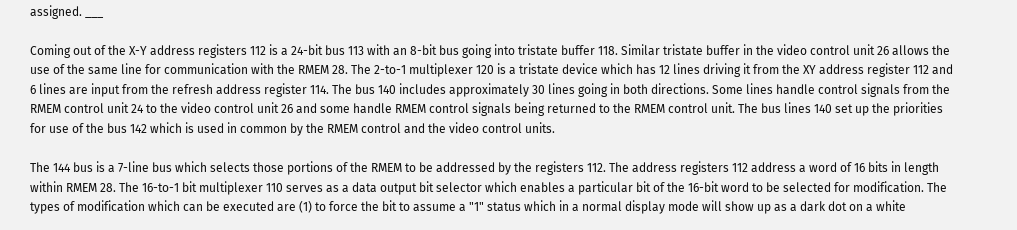assigned. ___

Coming out of the X-Y address registers 112 is a 24-bit bus 113 with an 8-bit bus going into tristate buffer 118. Similar tristate buffer in the video control unit 26 allows the use of the same line for communication with the RMEM 28. The 2-to-1 multiplexer 120 is a tristate device which has 12 lines driving it from the XY address register 112 and 6 lines are input from the refresh address register 114. The bus 140 includes approximately 30 lines going in both directions. Some lines handle control signals from the RMEM control unit 24 to the video control unit 26 and some handle RMEM control signals being returned to the RMEM control unit. The bus lines 140 set up the priorities for use of the bus 142 which is used in common by the RMEM control and the video control units.

The 144 bus is a 7-line bus which selects those portions of the RMEM to be addressed by the registers 112. The address registers 112 address a word of 16 bits in length within RMEM 28. The 16-to-1 bit multiplexer 110 serves as a data output bit selector which enables a particular bit of the 16-bit word to be selected for modification. The types of modification which can be executed are (1) to force the bit to assume a "1" status which in a normal display mode will show up as a dark dot on a white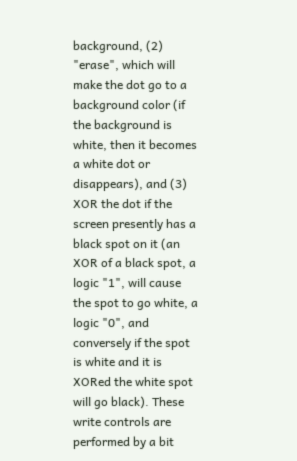background, (2) "erase", which will make the dot go to a background color (if the background is white, then it becomes a white dot or disappears), and (3) XOR the dot if the screen presently has a black spot on it (an XOR of a black spot, a logic "1", will cause the spot to go white, a logic "0", and conversely if the spot is white and it is XORed the white spot will go black). These write controls are performed by a bit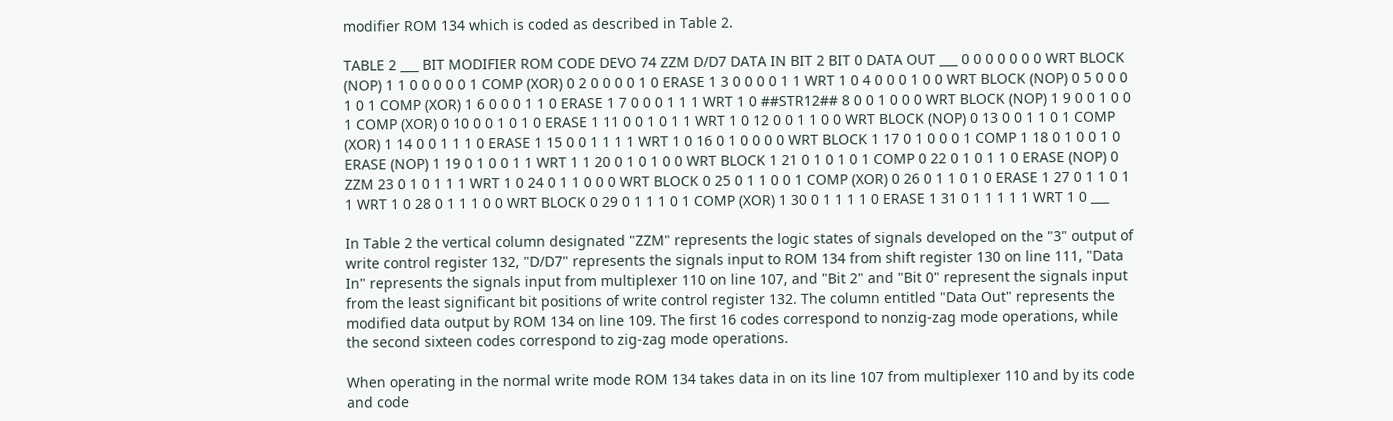modifier ROM 134 which is coded as described in Table 2.

TABLE 2 ___ BIT MODIFIER ROM CODE DEVO 74 ZZM D/D7 DATA IN BIT 2 BIT 0 DATA OUT ___ 0 0 0 0 0 0 0 WRT BLOCK (NOP) 1 1 0 0 0 0 0 1 COMP (XOR) 0 2 0 0 0 0 1 0 ERASE 1 3 0 0 0 0 1 1 WRT 1 0 4 0 0 0 1 0 0 WRT BLOCK (NOP) 0 5 0 0 0 1 0 1 COMP (XOR) 1 6 0 0 0 1 1 0 ERASE 1 7 0 0 0 1 1 1 WRT 1 0 ##STR12## 8 0 0 1 0 0 0 WRT BLOCK (NOP) 1 9 0 0 1 0 0 1 COMP (XOR) 0 10 0 0 1 0 1 0 ERASE 1 11 0 0 1 0 1 1 WRT 1 0 12 0 0 1 1 0 0 WRT BLOCK (NOP) 0 13 0 0 1 1 0 1 COMP (XOR) 1 14 0 0 1 1 1 0 ERASE 1 15 0 0 1 1 1 1 WRT 1 0 16 0 1 0 0 0 0 WRT BLOCK 1 17 0 1 0 0 0 1 COMP 1 18 0 1 0 0 1 0 ERASE (NOP) 1 19 0 1 0 0 1 1 WRT 1 1 20 0 1 0 1 0 0 WRT BLOCK 1 21 0 1 0 1 0 1 COMP 0 22 0 1 0 1 1 0 ERASE (NOP) 0 ZZM 23 0 1 0 1 1 1 WRT 1 0 24 0 1 1 0 0 0 WRT BLOCK 0 25 0 1 1 0 0 1 COMP (XOR) 0 26 0 1 1 0 1 0 ERASE 1 27 0 1 1 0 1 1 WRT 1 0 28 0 1 1 1 0 0 WRT BLOCK 0 29 0 1 1 1 0 1 COMP (XOR) 1 30 0 1 1 1 1 0 ERASE 1 31 0 1 1 1 1 1 WRT 1 0 ___

In Table 2 the vertical column designated "ZZM" represents the logic states of signals developed on the "3" output of write control register 132, "D/D7" represents the signals input to ROM 134 from shift register 130 on line 111, "Data In" represents the signals input from multiplexer 110 on line 107, and "Bit 2" and "Bit 0" represent the signals input from the least significant bit positions of write control register 132. The column entitled "Data Out" represents the modified data output by ROM 134 on line 109. The first 16 codes correspond to nonzig-zag mode operations, while the second sixteen codes correspond to zig-zag mode operations.

When operating in the normal write mode ROM 134 takes data in on its line 107 from multiplexer 110 and by its code and code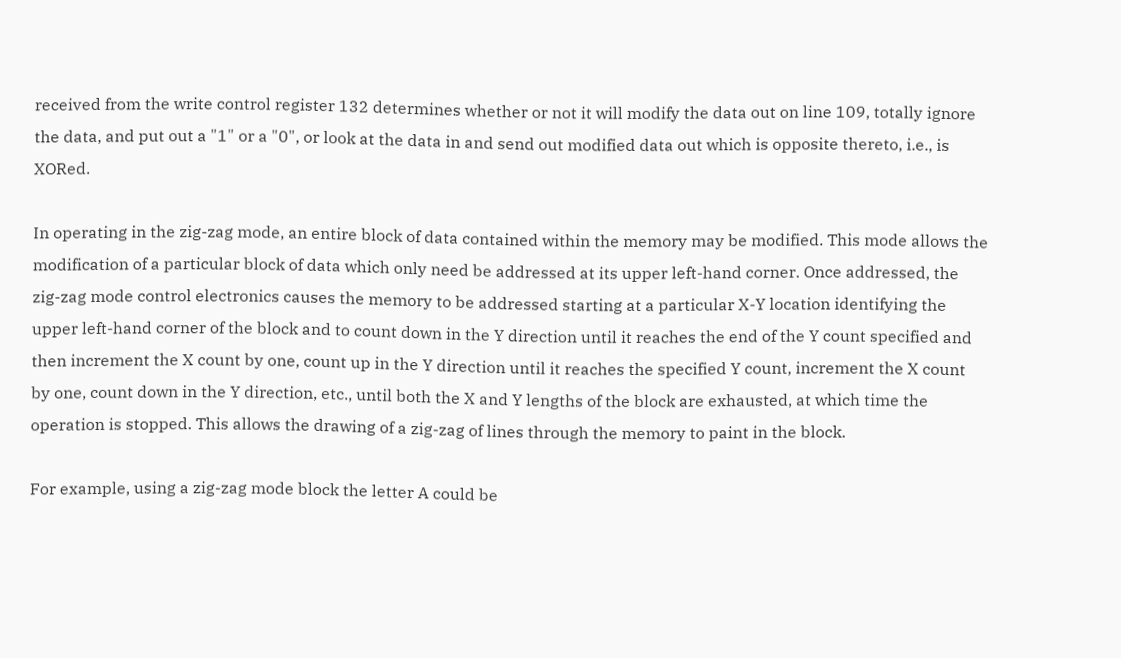received from the write control register 132 determines whether or not it will modify the data out on line 109, totally ignore the data, and put out a "1" or a "0", or look at the data in and send out modified data out which is opposite thereto, i.e., is XORed.

In operating in the zig-zag mode, an entire block of data contained within the memory may be modified. This mode allows the modification of a particular block of data which only need be addressed at its upper left-hand corner. Once addressed, the zig-zag mode control electronics causes the memory to be addressed starting at a particular X-Y location identifying the upper left-hand corner of the block and to count down in the Y direction until it reaches the end of the Y count specified and then increment the X count by one, count up in the Y direction until it reaches the specified Y count, increment the X count by one, count down in the Y direction, etc., until both the X and Y lengths of the block are exhausted, at which time the operation is stopped. This allows the drawing of a zig-zag of lines through the memory to paint in the block.

For example, using a zig-zag mode block the letter A could be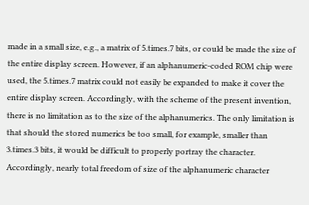made in a small size, e.g., a matrix of 5.times.7 bits, or could be made the size of the entire display screen. However, if an alphanumeric-coded ROM chip were used, the 5.times.7 matrix could not easily be expanded to make it cover the entire display screen. Accordingly, with the scheme of the present invention, there is no limitation as to the size of the alphanumerics. The only limitation is that should the stored numerics be too small, for example, smaller than 3.times.3 bits, it would be difficult to properly portray the character. Accordingly, nearly total freedom of size of the alphanumeric character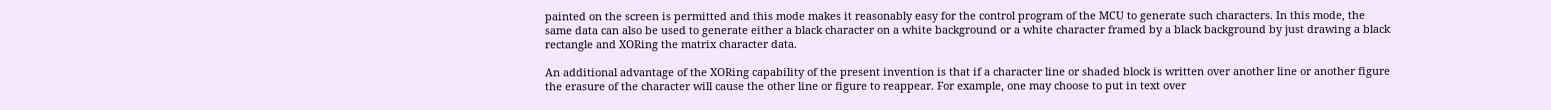painted on the screen is permitted and this mode makes it reasonably easy for the control program of the MCU to generate such characters. In this mode, the same data can also be used to generate either a black character on a white background or a white character framed by a black background by just drawing a black rectangle and XORing the matrix character data.

An additional advantage of the XORing capability of the present invention is that if a character line or shaded block is written over another line or another figure the erasure of the character will cause the other line or figure to reappear. For example, one may choose to put in text over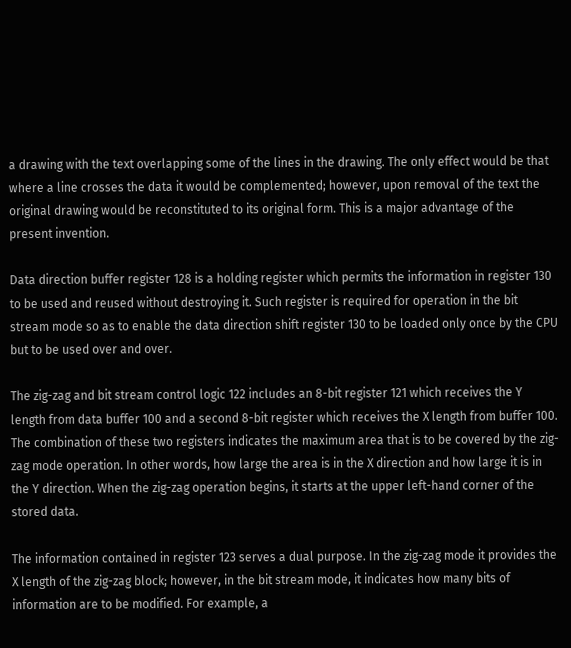a drawing with the text overlapping some of the lines in the drawing. The only effect would be that where a line crosses the data it would be complemented; however, upon removal of the text the original drawing would be reconstituted to its original form. This is a major advantage of the present invention.

Data direction buffer register 128 is a holding register which permits the information in register 130 to be used and reused without destroying it. Such register is required for operation in the bit stream mode so as to enable the data direction shift register 130 to be loaded only once by the CPU but to be used over and over.

The zig-zag and bit stream control logic 122 includes an 8-bit register 121 which receives the Y length from data buffer 100 and a second 8-bit register which receives the X length from buffer 100. The combination of these two registers indicates the maximum area that is to be covered by the zig-zag mode operation. In other words, how large the area is in the X direction and how large it is in the Y direction. When the zig-zag operation begins, it starts at the upper left-hand corner of the stored data.

The information contained in register 123 serves a dual purpose. In the zig-zag mode it provides the X length of the zig-zag block; however, in the bit stream mode, it indicates how many bits of information are to be modified. For example, a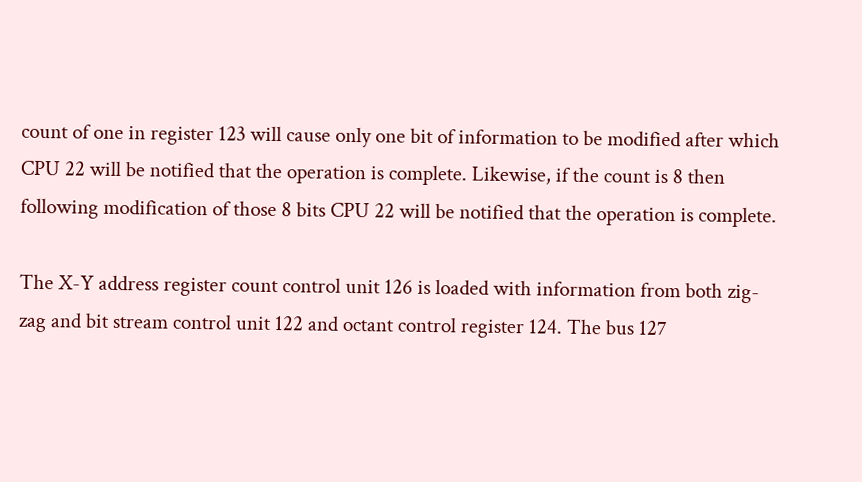count of one in register 123 will cause only one bit of information to be modified after which CPU 22 will be notified that the operation is complete. Likewise, if the count is 8 then following modification of those 8 bits CPU 22 will be notified that the operation is complete.

The X-Y address register count control unit 126 is loaded with information from both zig-zag and bit stream control unit 122 and octant control register 124. The bus 127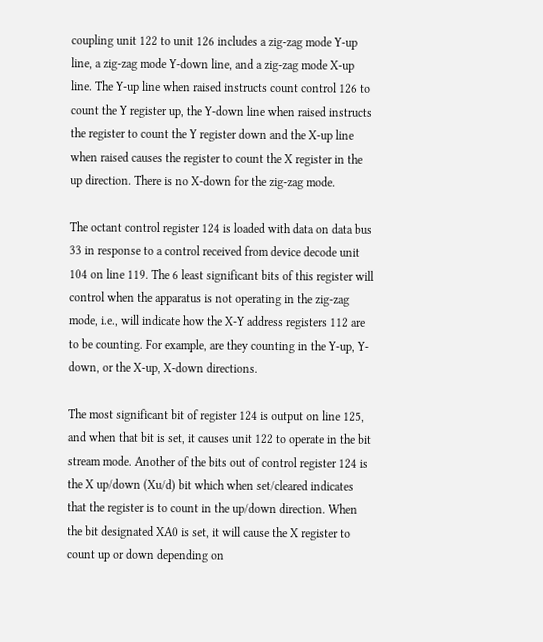coupling unit 122 to unit 126 includes a zig-zag mode Y-up line, a zig-zag mode Y-down line, and a zig-zag mode X-up line. The Y-up line when raised instructs count control 126 to count the Y register up, the Y-down line when raised instructs the register to count the Y register down and the X-up line when raised causes the register to count the X register in the up direction. There is no X-down for the zig-zag mode.

The octant control register 124 is loaded with data on data bus 33 in response to a control received from device decode unit 104 on line 119. The 6 least significant bits of this register will control when the apparatus is not operating in the zig-zag mode, i.e., will indicate how the X-Y address registers 112 are to be counting. For example, are they counting in the Y-up, Y-down, or the X-up, X-down directions.

The most significant bit of register 124 is output on line 125, and when that bit is set, it causes unit 122 to operate in the bit stream mode. Another of the bits out of control register 124 is the X up/down (Xu/d) bit which when set/cleared indicates that the register is to count in the up/down direction. When the bit designated XA0 is set, it will cause the X register to count up or down depending on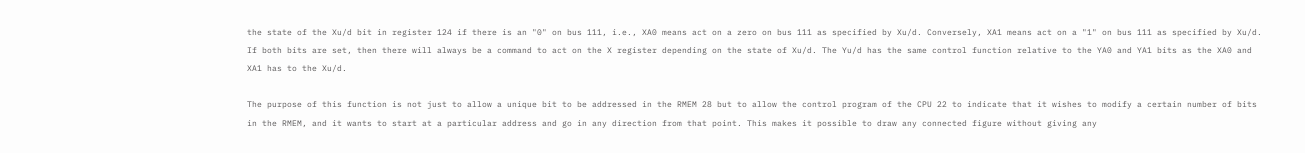the state of the Xu/d bit in register 124 if there is an "0" on bus 111, i.e., XA0 means act on a zero on bus 111 as specified by Xu/d. Conversely, XA1 means act on a "1" on bus 111 as specified by Xu/d. If both bits are set, then there will always be a command to act on the X register depending on the state of Xu/d. The Yu/d has the same control function relative to the YA0 and YA1 bits as the XA0 and XA1 has to the Xu/d.

The purpose of this function is not just to allow a unique bit to be addressed in the RMEM 28 but to allow the control program of the CPU 22 to indicate that it wishes to modify a certain number of bits in the RMEM, and it wants to start at a particular address and go in any direction from that point. This makes it possible to draw any connected figure without giving any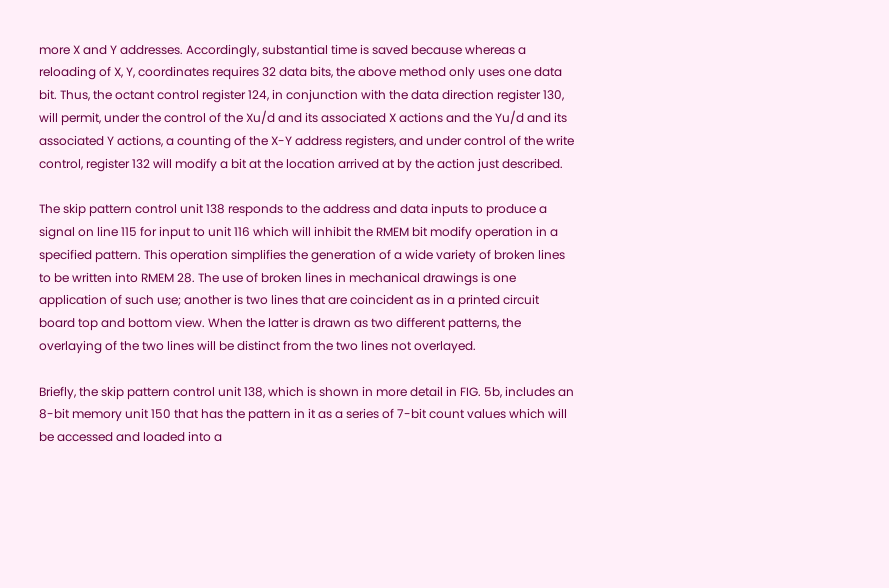more X and Y addresses. Accordingly, substantial time is saved because whereas a reloading of X, Y, coordinates requires 32 data bits, the above method only uses one data bit. Thus, the octant control register 124, in conjunction with the data direction register 130, will permit, under the control of the Xu/d and its associated X actions and the Yu/d and its associated Y actions, a counting of the X-Y address registers, and under control of the write control, register 132 will modify a bit at the location arrived at by the action just described.

The skip pattern control unit 138 responds to the address and data inputs to produce a signal on line 115 for input to unit 116 which will inhibit the RMEM bit modify operation in a specified pattern. This operation simplifies the generation of a wide variety of broken lines to be written into RMEM 28. The use of broken lines in mechanical drawings is one application of such use; another is two lines that are coincident as in a printed circuit board top and bottom view. When the latter is drawn as two different patterns, the overlaying of the two lines will be distinct from the two lines not overlayed.

Briefly, the skip pattern control unit 138, which is shown in more detail in FIG. 5b, includes an 8-bit memory unit 150 that has the pattern in it as a series of 7-bit count values which will be accessed and loaded into a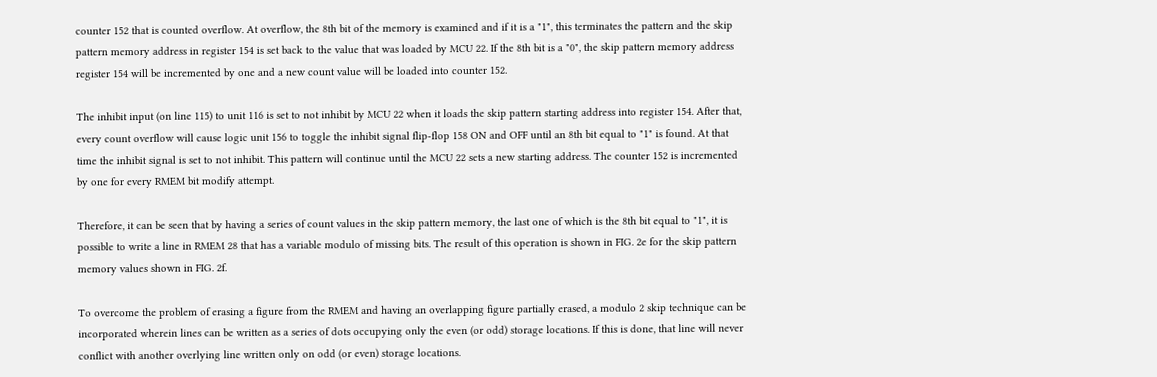counter 152 that is counted overflow. At overflow, the 8th bit of the memory is examined and if it is a "1", this terminates the pattern and the skip pattern memory address in register 154 is set back to the value that was loaded by MCU 22. If the 8th bit is a "0", the skip pattern memory address register 154 will be incremented by one and a new count value will be loaded into counter 152.

The inhibit input (on line 115) to unit 116 is set to not inhibit by MCU 22 when it loads the skip pattern starting address into register 154. After that, every count overflow will cause logic unit 156 to toggle the inhibit signal flip-flop 158 ON and OFF until an 8th bit equal to "1" is found. At that time the inhibit signal is set to not inhibit. This pattern will continue until the MCU 22 sets a new starting address. The counter 152 is incremented by one for every RMEM bit modify attempt.

Therefore, it can be seen that by having a series of count values in the skip pattern memory, the last one of which is the 8th bit equal to "1", it is possible to write a line in RMEM 28 that has a variable modulo of missing bits. The result of this operation is shown in FIG. 2e for the skip pattern memory values shown in FIG. 2f.

To overcome the problem of erasing a figure from the RMEM and having an overlapping figure partially erased, a modulo 2 skip technique can be incorporated wherein lines can be written as a series of dots occupying only the even (or odd) storage locations. If this is done, that line will never conflict with another overlying line written only on odd (or even) storage locations.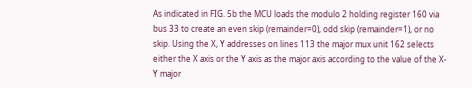As indicated in FIG. 5b the MCU loads the modulo 2 holding register 160 via bus 33 to create an even skip (remainder=0), odd skip (remainder=1), or no skip. Using the X, Y addresses on lines 113 the major mux unit 162 selects either the X axis or the Y axis as the major axis according to the value of the X-Y major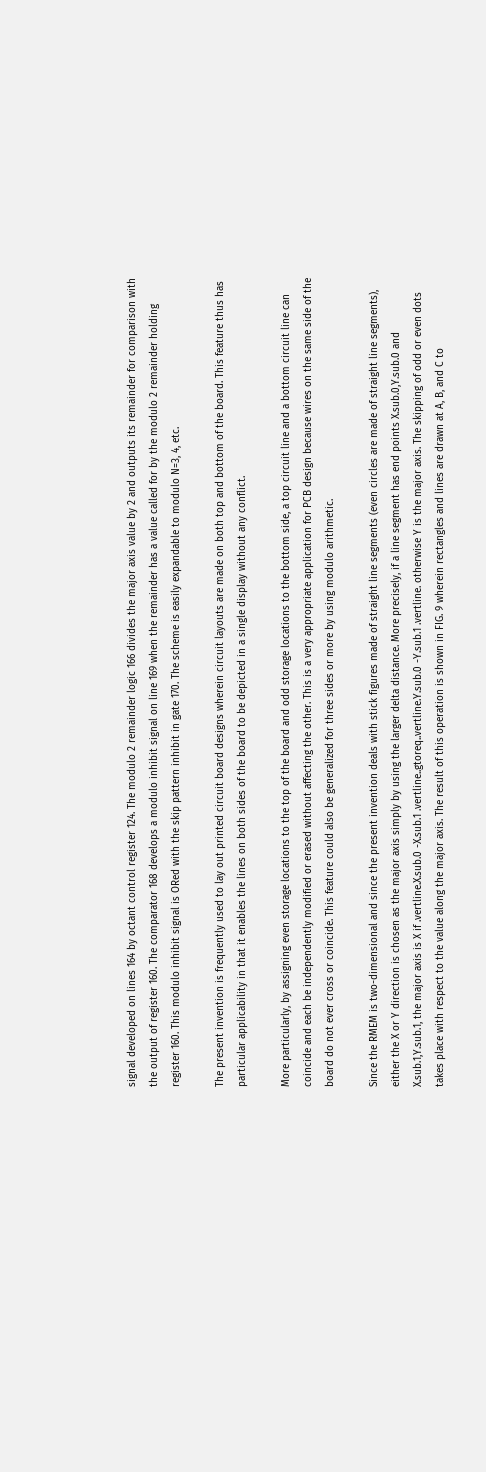signal developed on lines 164 by octant control register 124. The modulo 2 remainder logic 166 divides the major axis value by 2 and outputs its remainder for comparison with the output of register 160. The comparator 168 develops a modulo inhibit signal on line 169 when the remainder has a value called for by the modulo 2 remainder holding register 160. This modulo inhibit signal is ORed with the skip pattern inhibit in gate 170. The scheme is easily expandable to modulo N=3, 4, etc.

The present invention is frequently used to lay out printed circuit board designs wherein circuit layouts are made on both top and bottom of the board. This feature thus has particular applicability in that it enables the lines on both sides of the board to be depicted in a single display without any conflict.

More particularly, by assigning even storage locations to the top of the board and odd storage locations to the bottom side, a top circuit line and a bottom circuit line can coincide and each be independently modified or erased without affecting the other. This is a very appropriate application for PCB design because wires on the same side of the board do not ever cross or coincide. This feature could also be generalized for three sides or more by using modulo arithmetic.

Since the RMEM is two-dimensional and since the present invention deals with stick figures made of straight line segments (even circles are made of straight line segments), either the X or Y direction is chosen as the major axis simply by using the larger delta distance. More precisely, if a line segment has end points X.sub.0,Y.sub.0 and X.sub.1,Y.sub.1, the major axis is X if .vertline.X.sub.0 -X.sub.1 .vertline..gtoreq..vertline.Y.sub.0 -Y.sub.1 .vertline. otherwise Y is the major axis. The skipping of odd or even dots takes place with respect to the value along the major axis. The result of this operation is shown in FIG. 9 wherein rectangles and lines are drawn at A, B, and C to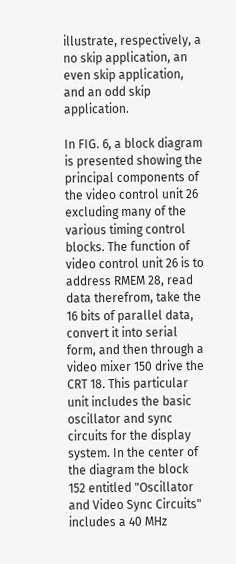illustrate, respectively, a no skip application, an even skip application, and an odd skip application.

In FIG. 6, a block diagram is presented showing the principal components of the video control unit 26 excluding many of the various timing control blocks. The function of video control unit 26 is to address RMEM 28, read data therefrom, take the 16 bits of parallel data, convert it into serial form, and then through a video mixer 150 drive the CRT 18. This particular unit includes the basic oscillator and sync circuits for the display system. In the center of the diagram the block 152 entitled "Oscillator and Video Sync Circuits" includes a 40 MHz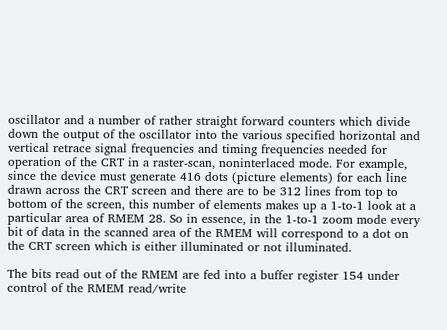oscillator and a number of rather straight forward counters which divide down the output of the oscillator into the various specified horizontal and vertical retrace signal frequencies and timing frequencies needed for operation of the CRT in a raster-scan, noninterlaced mode. For example, since the device must generate 416 dots (picture elements) for each line drawn across the CRT screen and there are to be 312 lines from top to bottom of the screen, this number of elements makes up a 1-to-1 look at a particular area of RMEM 28. So in essence, in the 1-to-1 zoom mode every bit of data in the scanned area of the RMEM will correspond to a dot on the CRT screen which is either illuminated or not illuminated.

The bits read out of the RMEM are fed into a buffer register 154 under control of the RMEM read/write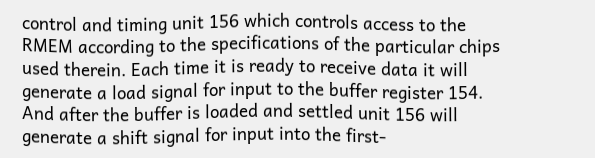control and timing unit 156 which controls access to the RMEM according to the specifications of the particular chips used therein. Each time it is ready to receive data it will generate a load signal for input to the buffer register 154. And after the buffer is loaded and settled unit 156 will generate a shift signal for input into the first-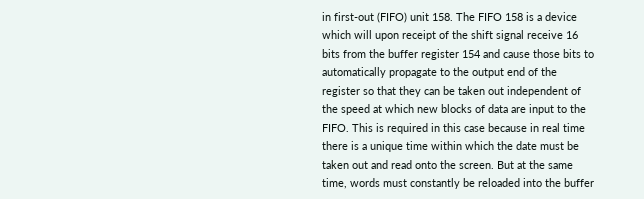in first-out (FIFO) unit 158. The FIFO 158 is a device which will upon receipt of the shift signal receive 16 bits from the buffer register 154 and cause those bits to automatically propagate to the output end of the register so that they can be taken out independent of the speed at which new blocks of data are input to the FIFO. This is required in this case because in real time there is a unique time within which the date must be taken out and read onto the screen. But at the same time, words must constantly be reloaded into the buffer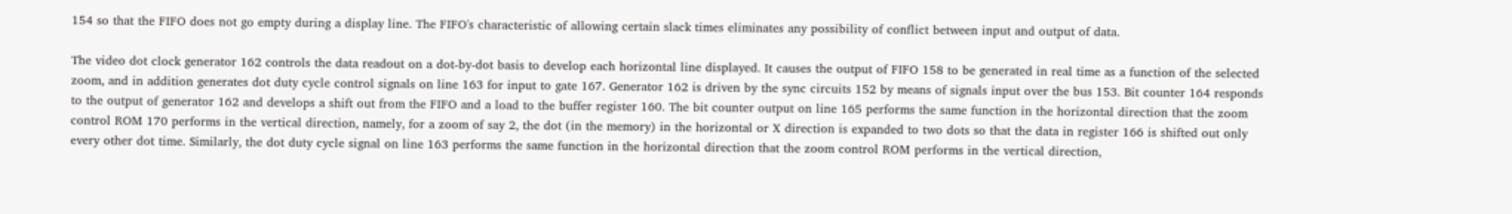154 so that the FIFO does not go empty during a display line. The FIFO's characteristic of allowing certain slack times eliminates any possibility of conflict between input and output of data.

The video dot clock generator 162 controls the data readout on a dot-by-dot basis to develop each horizontal line displayed. It causes the output of FIFO 158 to be generated in real time as a function of the selected zoom, and in addition generates dot duty cycle control signals on line 163 for input to gate 167. Generator 162 is driven by the sync circuits 152 by means of signals input over the bus 153. Bit counter 164 responds to the output of generator 162 and develops a shift out from the FIFO and a load to the buffer register 160. The bit counter output on line 165 performs the same function in the horizontal direction that the zoom control ROM 170 performs in the vertical direction, namely, for a zoom of say 2, the dot (in the memory) in the horizontal or X direction is expanded to two dots so that the data in register 166 is shifted out only every other dot time. Similarly, the dot duty cycle signal on line 163 performs the same function in the horizontal direction that the zoom control ROM performs in the vertical direction,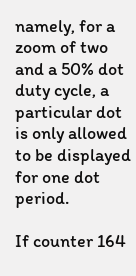namely, for a zoom of two and a 50% dot duty cycle, a particular dot is only allowed to be displayed for one dot period.

If counter 164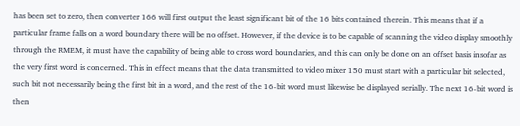has been set to zero, then converter 166 will first output the least significant bit of the 16 bits contained therein. This means that if a particular frame falls on a word boundary there will be no offset. However, if the device is to be capable of scanning the video display smoothly through the RMEM, it must have the capability of being able to cross word boundaries, and this can only be done on an offset basis insofar as the very first word is concerned. This in effect means that the data transmitted to video mixer 150 must start with a particular bit selected, such bit not necessarily being the first bit in a word, and the rest of the 16-bit word must likewise be displayed serially. The next 16-bit word is then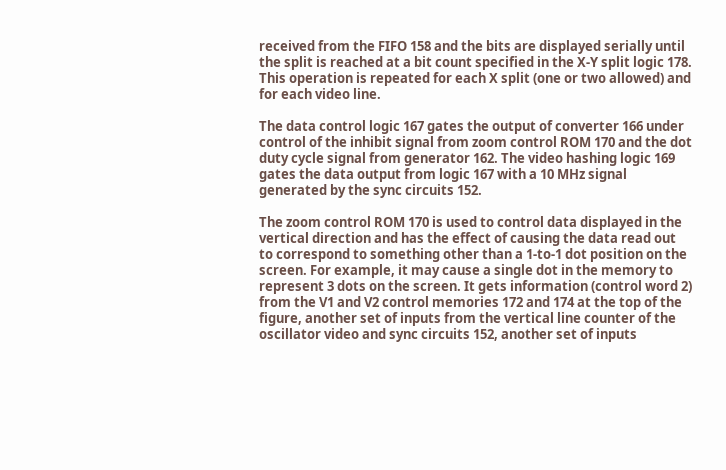received from the FIFO 158 and the bits are displayed serially until the split is reached at a bit count specified in the X-Y split logic 178. This operation is repeated for each X split (one or two allowed) and for each video line.

The data control logic 167 gates the output of converter 166 under control of the inhibit signal from zoom control ROM 170 and the dot duty cycle signal from generator 162. The video hashing logic 169 gates the data output from logic 167 with a 10 MHz signal generated by the sync circuits 152.

The zoom control ROM 170 is used to control data displayed in the vertical direction and has the effect of causing the data read out to correspond to something other than a 1-to-1 dot position on the screen. For example, it may cause a single dot in the memory to represent 3 dots on the screen. It gets information (control word 2) from the V1 and V2 control memories 172 and 174 at the top of the figure, another set of inputs from the vertical line counter of the oscillator video and sync circuits 152, another set of inputs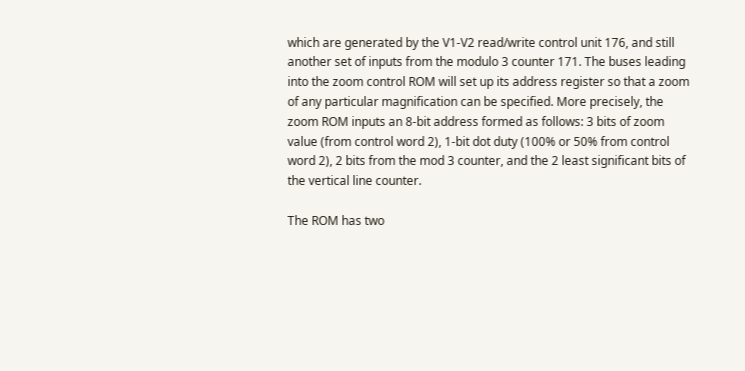which are generated by the V1-V2 read/write control unit 176, and still another set of inputs from the modulo 3 counter 171. The buses leading into the zoom control ROM will set up its address register so that a zoom of any particular magnification can be specified. More precisely, the zoom ROM inputs an 8-bit address formed as follows: 3 bits of zoom value (from control word 2), 1-bit dot duty (100% or 50% from control word 2), 2 bits from the mod 3 counter, and the 2 least significant bits of the vertical line counter.

The ROM has two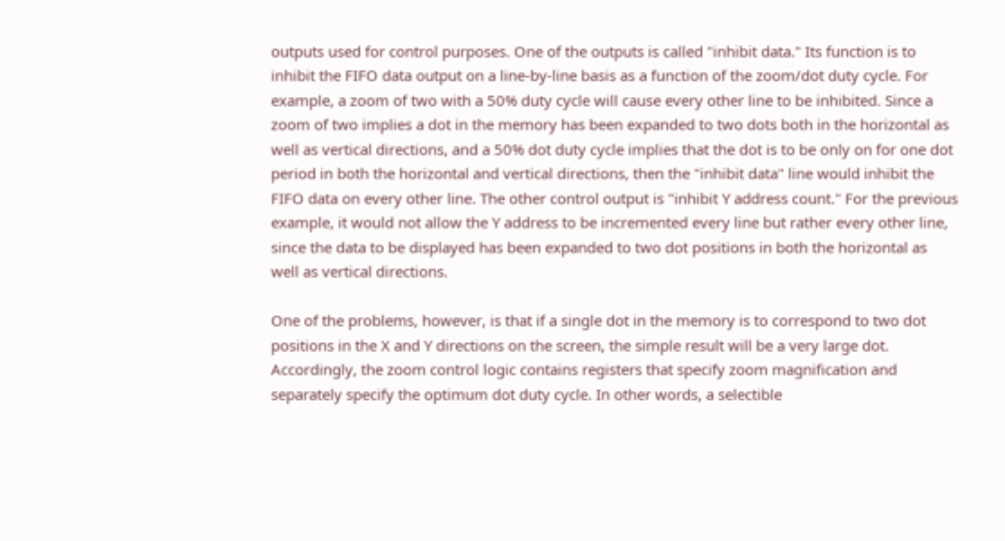outputs used for control purposes. One of the outputs is called "inhibit data." Its function is to inhibit the FIFO data output on a line-by-line basis as a function of the zoom/dot duty cycle. For example, a zoom of two with a 50% duty cycle will cause every other line to be inhibited. Since a zoom of two implies a dot in the memory has been expanded to two dots both in the horizontal as well as vertical directions, and a 50% dot duty cycle implies that the dot is to be only on for one dot period in both the horizontal and vertical directions, then the "inhibit data" line would inhibit the FIFO data on every other line. The other control output is "inhibit Y address count." For the previous example, it would not allow the Y address to be incremented every line but rather every other line, since the data to be displayed has been expanded to two dot positions in both the horizontal as well as vertical directions.

One of the problems, however, is that if a single dot in the memory is to correspond to two dot positions in the X and Y directions on the screen, the simple result will be a very large dot. Accordingly, the zoom control logic contains registers that specify zoom magnification and separately specify the optimum dot duty cycle. In other words, a selectible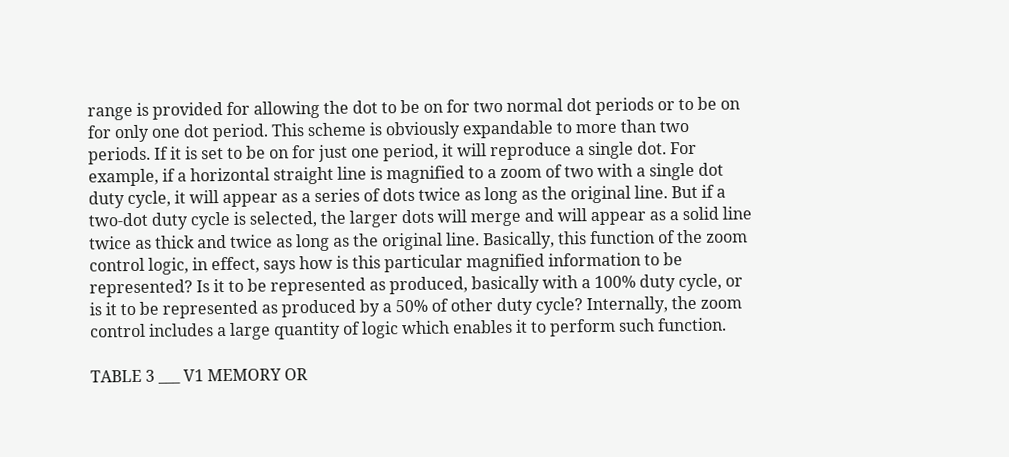range is provided for allowing the dot to be on for two normal dot periods or to be on for only one dot period. This scheme is obviously expandable to more than two periods. If it is set to be on for just one period, it will reproduce a single dot. For example, if a horizontal straight line is magnified to a zoom of two with a single dot duty cycle, it will appear as a series of dots twice as long as the original line. But if a two-dot duty cycle is selected, the larger dots will merge and will appear as a solid line twice as thick and twice as long as the original line. Basically, this function of the zoom control logic, in effect, says how is this particular magnified information to be represented? Is it to be represented as produced, basically with a 100% duty cycle, or is it to be represented as produced by a 50% of other duty cycle? Internally, the zoom control includes a large quantity of logic which enables it to perform such function.

TABLE 3 ___ V1 MEMORY OR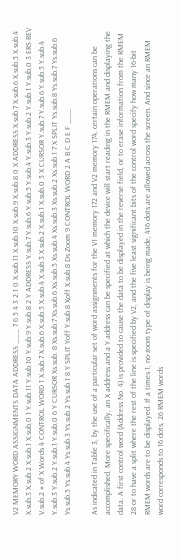V2 MEMORY WORD ASSIGNMENTS DATA ADDRESS ___ 7 6 5 4 3 2 1 0 X.sub.11 X.sub.10 X.sub.9 X.sub.8 0 X ADDRESS X.sub.7 X.sub.6 X.sub.5 X.sub.4 X.sub.3 X.sub.2 X.sub.1 X.sub.0 1 Y.sub.11 Y.sub.10 Y.sub.9 Y.sub.8 2 Y ADDRESS Y.sub.7 Y.sub.6 Y.sub.5 Y.sub.4 Y.sub.3 Y.sub.2 Y.sub.1 Y.sub.0 3 ERS REV V.sub.2 # of X Words 4 CONTROL WORD 1 X.sub.7 X.sub.6 X.sub.5 X.sub.4 X.sub.3 X.sub.2 X.sub.1 X.sub.0 5 X CURSOR Y.sub.7 Y.sub.6 Y.sub.5 Y.sub.4 Y.sub.3 Y.sub.2 Y.sub.1 Y.sub.0 6 Y CURSOR Xs.sub. 8 Xs.sub.7 Xs.sub.6 Xs.sub.5 Xs.sub.4 Xs.sub.3 Xs.sub.2 Xs.sub.1 7 X SPLIT Ys.sub.8 Ys.sub.7 Ys.sub.6 Ys.sub.5 Ys.sub.4 Ys.sub.3 Ys.sub.2 Ys.sub.1 8 Y SPLIT Yoff Y.sub.8 Xoff X.sub.8 Ds Zoom 9 CONTROL WORD 2 A B C D E F ___

As indicated in Table 3, by the use of a particular set of word assignments for the V1 memory 172 and V2 memory 174, certain operations can be accomplished. More specifically, an X address and a Y address can be specified at which the device will start reading in the RMEM and displaying the data. A first control word (Address No. 4) is provided to cause the data to be displayed in the reverse field, or to erase information from the RMEM 28 or to have a split where the rest of the line is specified by V2, and the five least significant bits of the control word specify how many 16-bit RMEM words are to be displayed. If a times 1, no-zoom type of display is being made, 416 dots are allowed across the screen. And since an RMEM word corresponds to 16 dots, 26 RMEM words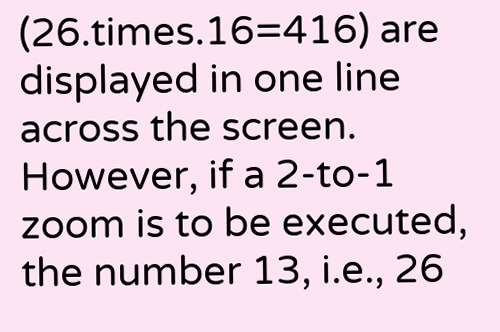(26.times.16=416) are displayed in one line across the screen. However, if a 2-to-1 zoom is to be executed, the number 13, i.e., 26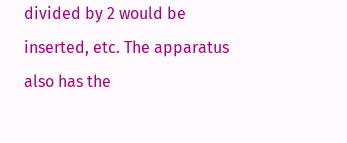divided by 2 would be inserted, etc. The apparatus also has the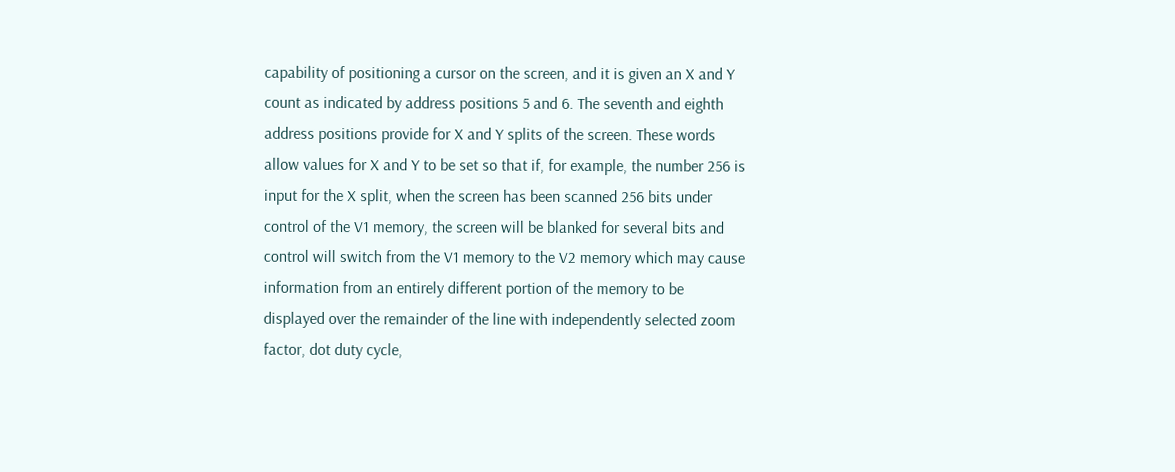capability of positioning a cursor on the screen, and it is given an X and Y count as indicated by address positions 5 and 6. The seventh and eighth address positions provide for X and Y splits of the screen. These words allow values for X and Y to be set so that if, for example, the number 256 is input for the X split, when the screen has been scanned 256 bits under control of the V1 memory, the screen will be blanked for several bits and control will switch from the V1 memory to the V2 memory which may cause information from an entirely different portion of the memory to be displayed over the remainder of the line with independently selected zoom factor, dot duty cycle,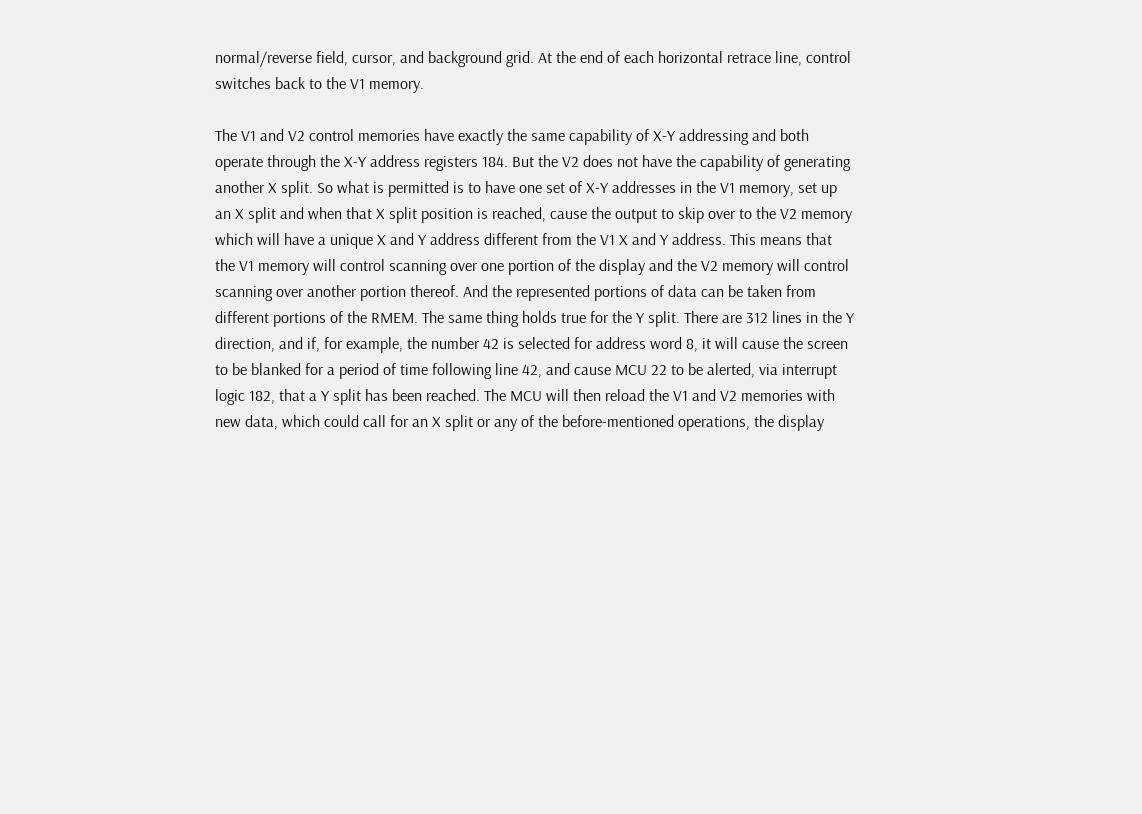normal/reverse field, cursor, and background grid. At the end of each horizontal retrace line, control switches back to the V1 memory.

The V1 and V2 control memories have exactly the same capability of X-Y addressing and both operate through the X-Y address registers 184. But the V2 does not have the capability of generating another X split. So what is permitted is to have one set of X-Y addresses in the V1 memory, set up an X split and when that X split position is reached, cause the output to skip over to the V2 memory which will have a unique X and Y address different from the V1 X and Y address. This means that the V1 memory will control scanning over one portion of the display and the V2 memory will control scanning over another portion thereof. And the represented portions of data can be taken from different portions of the RMEM. The same thing holds true for the Y split. There are 312 lines in the Y direction, and if, for example, the number 42 is selected for address word 8, it will cause the screen to be blanked for a period of time following line 42, and cause MCU 22 to be alerted, via interrupt logic 182, that a Y split has been reached. The MCU will then reload the V1 and V2 memories with new data, which could call for an X split or any of the before-mentioned operations, the display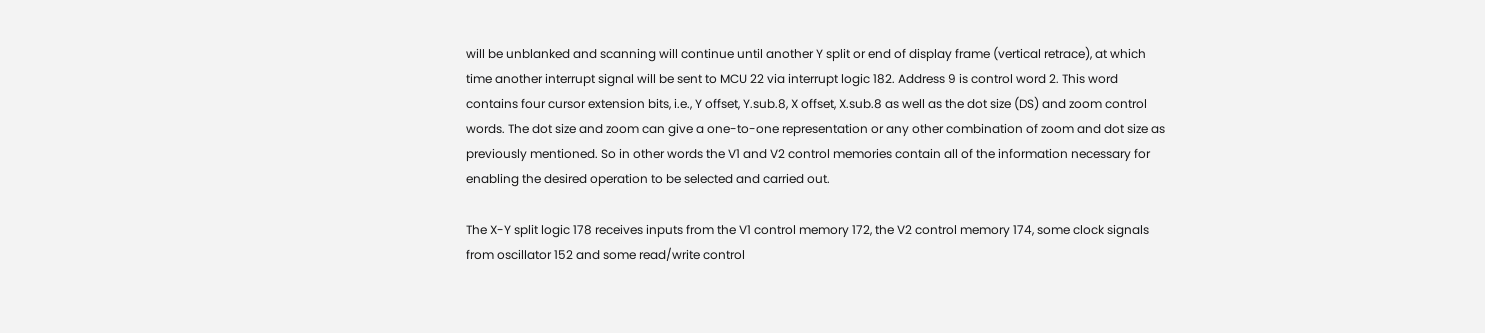will be unblanked and scanning will continue until another Y split or end of display frame (vertical retrace), at which time another interrupt signal will be sent to MCU 22 via interrupt logic 182. Address 9 is control word 2. This word contains four cursor extension bits, i.e., Y offset, Y.sub.8, X offset, X.sub.8 as well as the dot size (DS) and zoom control words. The dot size and zoom can give a one-to-one representation or any other combination of zoom and dot size as previously mentioned. So in other words the V1 and V2 control memories contain all of the information necessary for enabling the desired operation to be selected and carried out.

The X-Y split logic 178 receives inputs from the V1 control memory 172, the V2 control memory 174, some clock signals from oscillator 152 and some read/write control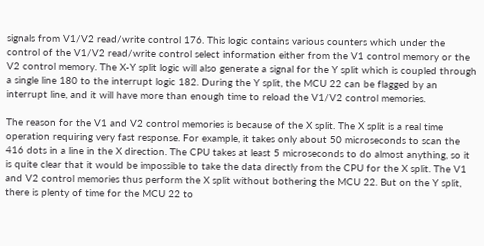signals from V1/V2 read/write control 176. This logic contains various counters which under the control of the V1/V2 read/write control select information either from the V1 control memory or the V2 control memory. The X-Y split logic will also generate a signal for the Y split which is coupled through a single line 180 to the interrupt logic 182. During the Y split, the MCU 22 can be flagged by an interrupt line, and it will have more than enough time to reload the V1/V2 control memories.

The reason for the V1 and V2 control memories is because of the X split. The X split is a real time operation requiring very fast response. For example, it takes only about 50 microseconds to scan the 416 dots in a line in the X direction. The CPU takes at least 5 microseconds to do almost anything, so it is quite clear that it would be impossible to take the data directly from the CPU for the X split. The V1 and V2 control memories thus perform the X split without bothering the MCU 22. But on the Y split, there is plenty of time for the MCU 22 to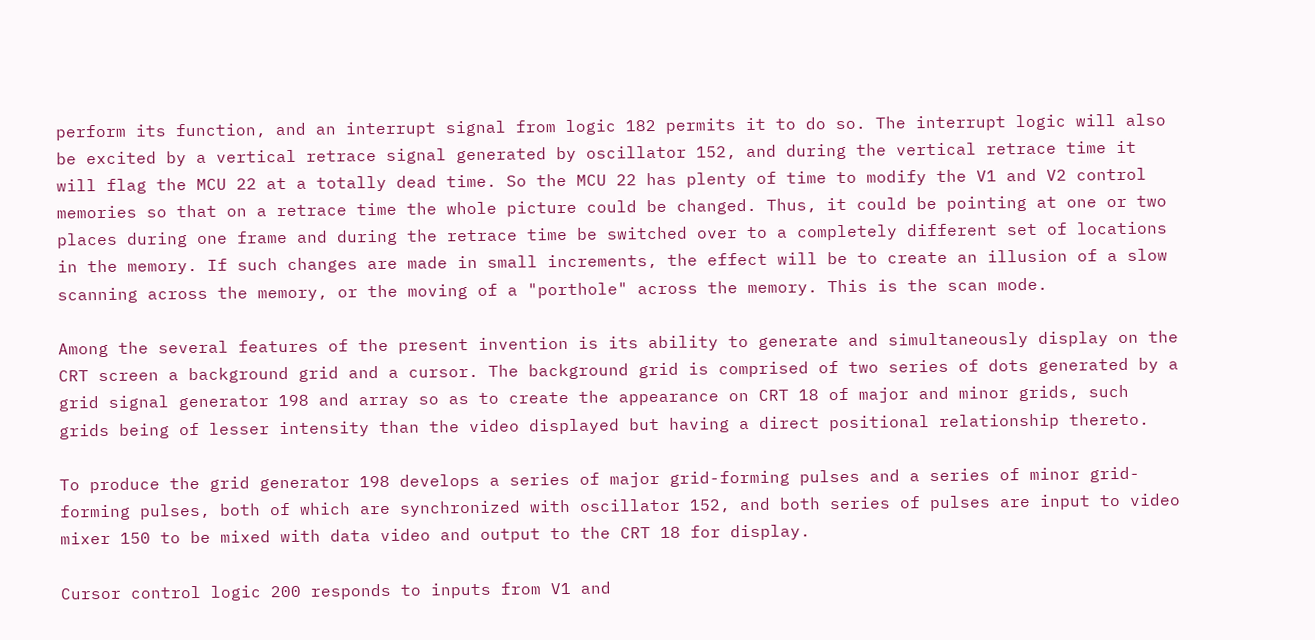perform its function, and an interrupt signal from logic 182 permits it to do so. The interrupt logic will also be excited by a vertical retrace signal generated by oscillator 152, and during the vertical retrace time it will flag the MCU 22 at a totally dead time. So the MCU 22 has plenty of time to modify the V1 and V2 control memories so that on a retrace time the whole picture could be changed. Thus, it could be pointing at one or two places during one frame and during the retrace time be switched over to a completely different set of locations in the memory. If such changes are made in small increments, the effect will be to create an illusion of a slow scanning across the memory, or the moving of a "porthole" across the memory. This is the scan mode.

Among the several features of the present invention is its ability to generate and simultaneously display on the CRT screen a background grid and a cursor. The background grid is comprised of two series of dots generated by a grid signal generator 198 and array so as to create the appearance on CRT 18 of major and minor grids, such grids being of lesser intensity than the video displayed but having a direct positional relationship thereto.

To produce the grid generator 198 develops a series of major grid-forming pulses and a series of minor grid-forming pulses, both of which are synchronized with oscillator 152, and both series of pulses are input to video mixer 150 to be mixed with data video and output to the CRT 18 for display.

Cursor control logic 200 responds to inputs from V1 and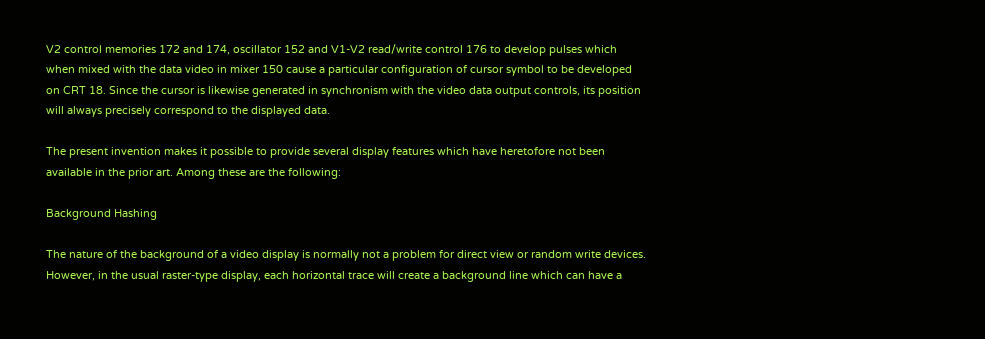V2 control memories 172 and 174, oscillator 152 and V1-V2 read/write control 176 to develop pulses which when mixed with the data video in mixer 150 cause a particular configuration of cursor symbol to be developed on CRT 18. Since the cursor is likewise generated in synchronism with the video data output controls, its position will always precisely correspond to the displayed data.

The present invention makes it possible to provide several display features which have heretofore not been available in the prior art. Among these are the following:

Background Hashing

The nature of the background of a video display is normally not a problem for direct view or random write devices. However, in the usual raster-type display, each horizontal trace will create a background line which can have a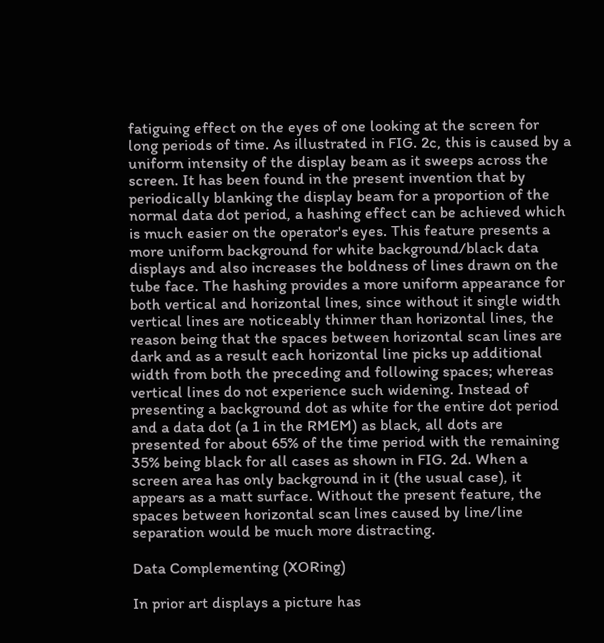fatiguing effect on the eyes of one looking at the screen for long periods of time. As illustrated in FIG. 2c, this is caused by a uniform intensity of the display beam as it sweeps across the screen. It has been found in the present invention that by periodically blanking the display beam for a proportion of the normal data dot period, a hashing effect can be achieved which is much easier on the operator's eyes. This feature presents a more uniform background for white background/black data displays and also increases the boldness of lines drawn on the tube face. The hashing provides a more uniform appearance for both vertical and horizontal lines, since without it single width vertical lines are noticeably thinner than horizontal lines, the reason being that the spaces between horizontal scan lines are dark and as a result each horizontal line picks up additional width from both the preceding and following spaces; whereas vertical lines do not experience such widening. Instead of presenting a background dot as white for the entire dot period and a data dot (a 1 in the RMEM) as black, all dots are presented for about 65% of the time period with the remaining 35% being black for all cases as shown in FIG. 2d. When a screen area has only background in it (the usual case), it appears as a matt surface. Without the present feature, the spaces between horizontal scan lines caused by line/line separation would be much more distracting.

Data Complementing (XORing)

In prior art displays a picture has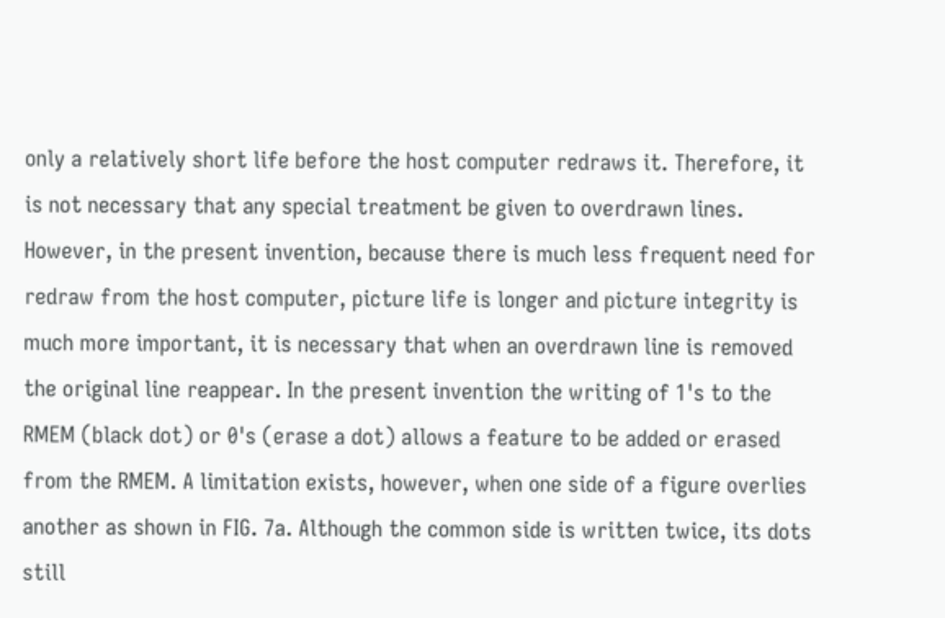only a relatively short life before the host computer redraws it. Therefore, it is not necessary that any special treatment be given to overdrawn lines. However, in the present invention, because there is much less frequent need for redraw from the host computer, picture life is longer and picture integrity is much more important, it is necessary that when an overdrawn line is removed the original line reappear. In the present invention the writing of 1's to the RMEM (black dot) or 0's (erase a dot) allows a feature to be added or erased from the RMEM. A limitation exists, however, when one side of a figure overlies another as shown in FIG. 7a. Although the common side is written twice, its dots still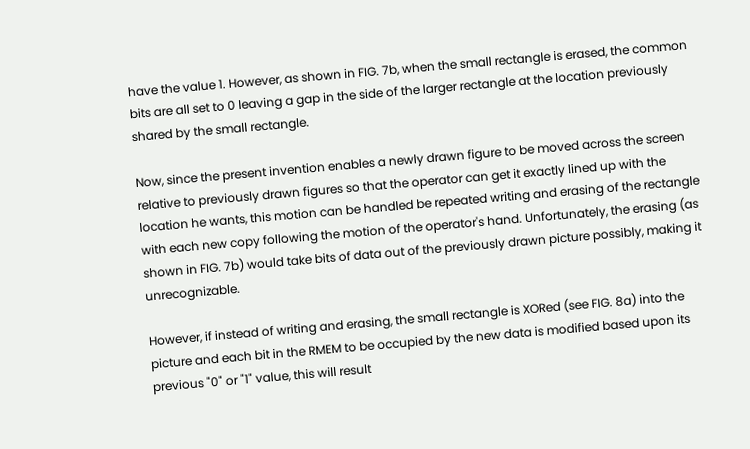have the value 1. However, as shown in FIG. 7b, when the small rectangle is erased, the common bits are all set to 0 leaving a gap in the side of the larger rectangle at the location previously shared by the small rectangle.

Now, since the present invention enables a newly drawn figure to be moved across the screen relative to previously drawn figures so that the operator can get it exactly lined up with the location he wants, this motion can be handled be repeated writing and erasing of the rectangle with each new copy following the motion of the operator's hand. Unfortunately, the erasing (as shown in FIG. 7b) would take bits of data out of the previously drawn picture possibly, making it unrecognizable.

However, if instead of writing and erasing, the small rectangle is XORed (see FIG. 8a) into the picture and each bit in the RMEM to be occupied by the new data is modified based upon its previous "0" or "1" value, this will result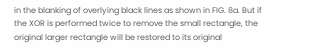in the blanking of overlying black lines as shown in FIG. 8a. But if the XOR is performed twice to remove the small rectangle, the original larger rectangle will be restored to its original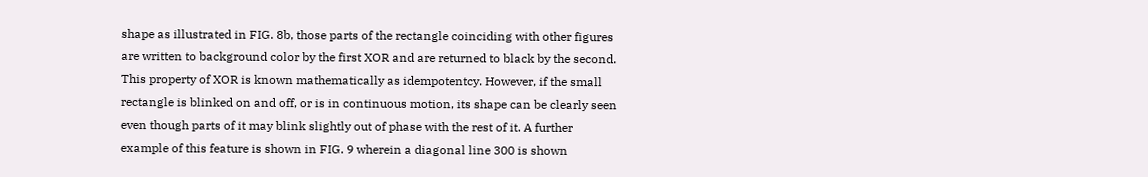shape as illustrated in FIG. 8b, those parts of the rectangle coinciding with other figures are written to background color by the first XOR and are returned to black by the second. This property of XOR is known mathematically as idempotentcy. However, if the small rectangle is blinked on and off, or is in continuous motion, its shape can be clearly seen even though parts of it may blink slightly out of phase with the rest of it. A further example of this feature is shown in FIG. 9 wherein a diagonal line 300 is shown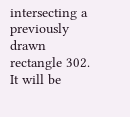intersecting a previously drawn rectangle 302. It will be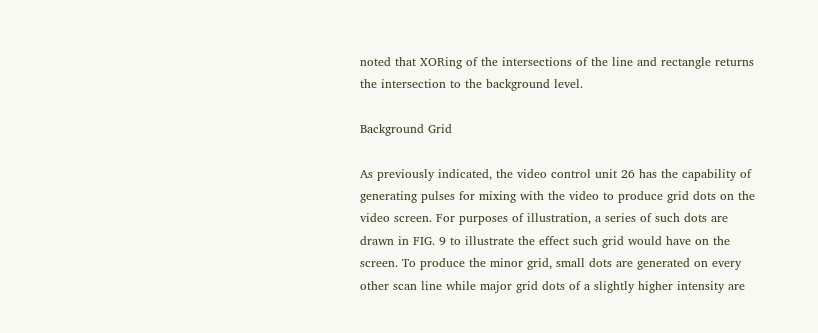noted that XORing of the intersections of the line and rectangle returns the intersection to the background level.

Background Grid

As previously indicated, the video control unit 26 has the capability of generating pulses for mixing with the video to produce grid dots on the video screen. For purposes of illustration, a series of such dots are drawn in FIG. 9 to illustrate the effect such grid would have on the screen. To produce the minor grid, small dots are generated on every other scan line while major grid dots of a slightly higher intensity are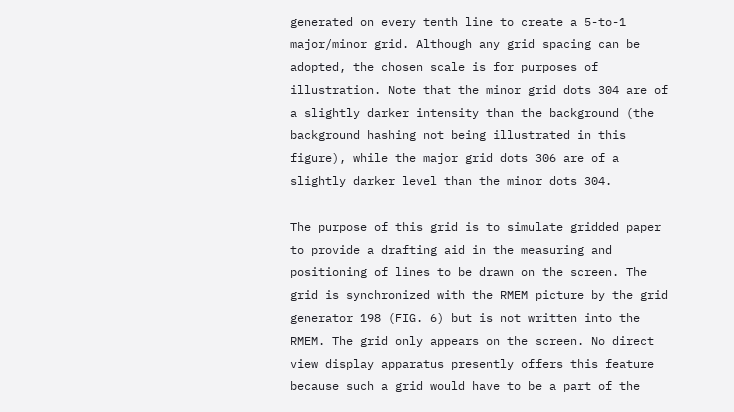generated on every tenth line to create a 5-to-1 major/minor grid. Although any grid spacing can be adopted, the chosen scale is for purposes of illustration. Note that the minor grid dots 304 are of a slightly darker intensity than the background (the background hashing not being illustrated in this figure), while the major grid dots 306 are of a slightly darker level than the minor dots 304.

The purpose of this grid is to simulate gridded paper to provide a drafting aid in the measuring and positioning of lines to be drawn on the screen. The grid is synchronized with the RMEM picture by the grid generator 198 (FIG. 6) but is not written into the RMEM. The grid only appears on the screen. No direct view display apparatus presently offers this feature because such a grid would have to be a part of the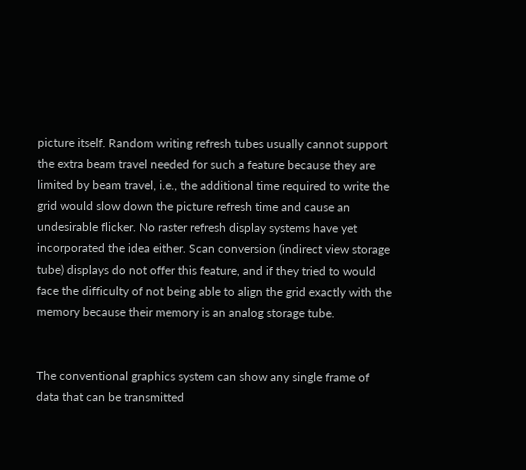picture itself. Random writing refresh tubes usually cannot support the extra beam travel needed for such a feature because they are limited by beam travel, i.e., the additional time required to write the grid would slow down the picture refresh time and cause an undesirable flicker. No raster refresh display systems have yet incorporated the idea either. Scan conversion (indirect view storage tube) displays do not offer this feature, and if they tried to would face the difficulty of not being able to align the grid exactly with the memory because their memory is an analog storage tube.


The conventional graphics system can show any single frame of data that can be transmitted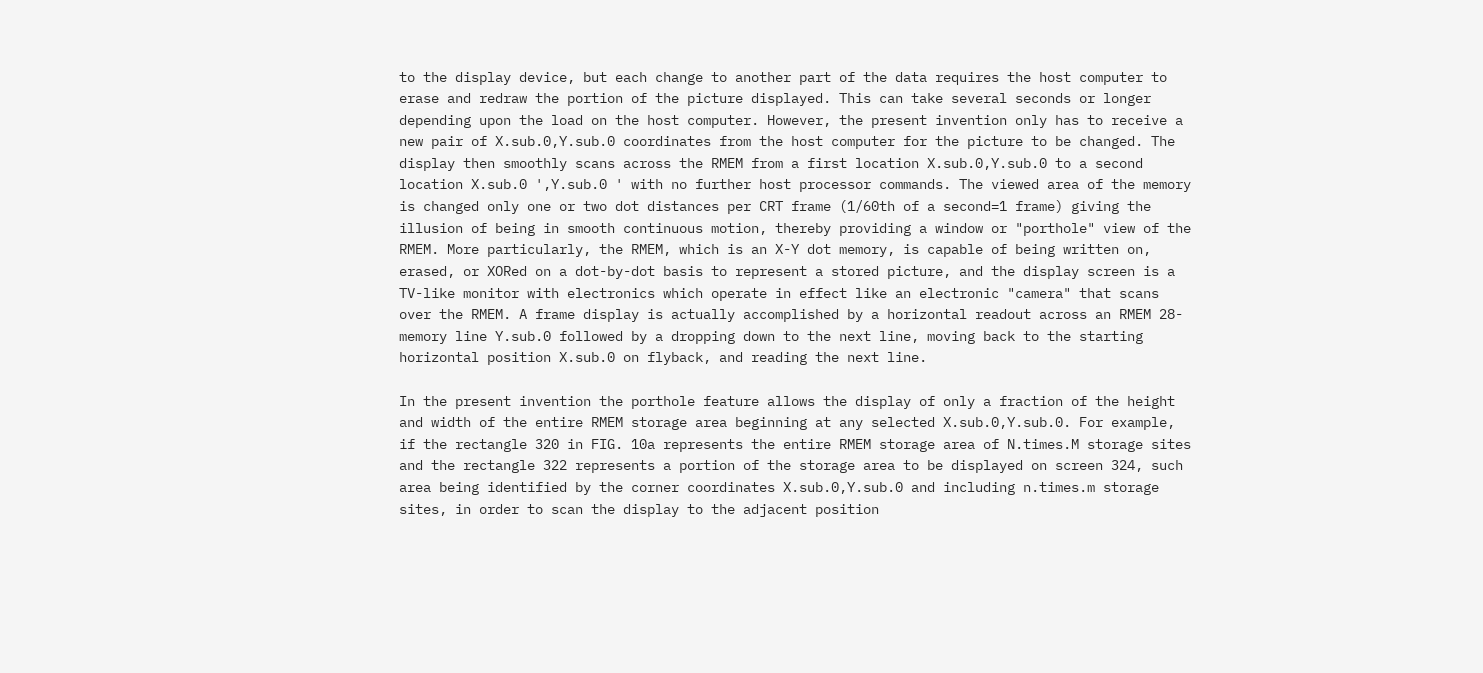to the display device, but each change to another part of the data requires the host computer to erase and redraw the portion of the picture displayed. This can take several seconds or longer depending upon the load on the host computer. However, the present invention only has to receive a new pair of X.sub.0,Y.sub.0 coordinates from the host computer for the picture to be changed. The display then smoothly scans across the RMEM from a first location X.sub.0,Y.sub.0 to a second location X.sub.0 ',Y.sub.0 ' with no further host processor commands. The viewed area of the memory is changed only one or two dot distances per CRT frame (1/60th of a second=1 frame) giving the illusion of being in smooth continuous motion, thereby providing a window or "porthole" view of the RMEM. More particularly, the RMEM, which is an X-Y dot memory, is capable of being written on, erased, or XORed on a dot-by-dot basis to represent a stored picture, and the display screen is a TV-like monitor with electronics which operate in effect like an electronic "camera" that scans over the RMEM. A frame display is actually accomplished by a horizontal readout across an RMEM 28-memory line Y.sub.0 followed by a dropping down to the next line, moving back to the starting horizontal position X.sub.0 on flyback, and reading the next line.

In the present invention the porthole feature allows the display of only a fraction of the height and width of the entire RMEM storage area beginning at any selected X.sub.0,Y.sub.0. For example, if the rectangle 320 in FIG. 10a represents the entire RMEM storage area of N.times.M storage sites and the rectangle 322 represents a portion of the storage area to be displayed on screen 324, such area being identified by the corner coordinates X.sub.0,Y.sub.0 and including n.times.m storage sites, in order to scan the display to the adjacent position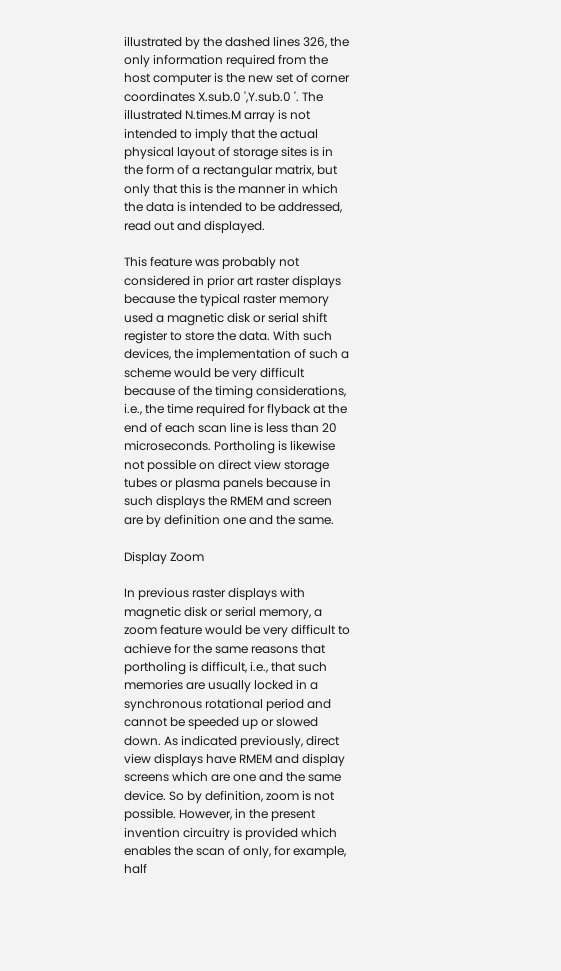illustrated by the dashed lines 326, the only information required from the host computer is the new set of corner coordinates X.sub.0 ',Y.sub.0 '. The illustrated N.times.M array is not intended to imply that the actual physical layout of storage sites is in the form of a rectangular matrix, but only that this is the manner in which the data is intended to be addressed, read out and displayed.

This feature was probably not considered in prior art raster displays because the typical raster memory used a magnetic disk or serial shift register to store the data. With such devices, the implementation of such a scheme would be very difficult because of the timing considerations, i.e., the time required for flyback at the end of each scan line is less than 20 microseconds. Portholing is likewise not possible on direct view storage tubes or plasma panels because in such displays the RMEM and screen are by definition one and the same.

Display Zoom

In previous raster displays with magnetic disk or serial memory, a zoom feature would be very difficult to achieve for the same reasons that portholing is difficult, i.e., that such memories are usually locked in a synchronous rotational period and cannot be speeded up or slowed down. As indicated previously, direct view displays have RMEM and display screens which are one and the same device. So by definition, zoom is not possible. However, in the present invention circuitry is provided which enables the scan of only, for example, half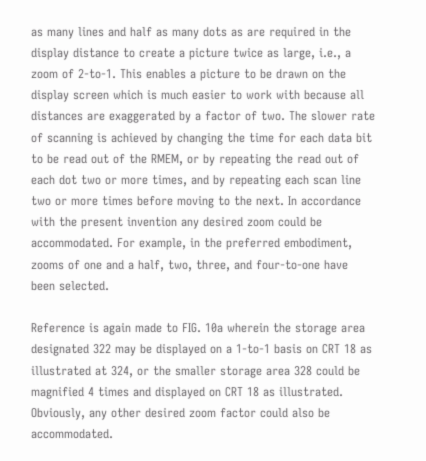as many lines and half as many dots as are required in the display distance to create a picture twice as large, i.e., a zoom of 2-to-1. This enables a picture to be drawn on the display screen which is much easier to work with because all distances are exaggerated by a factor of two. The slower rate of scanning is achieved by changing the time for each data bit to be read out of the RMEM, or by repeating the read out of each dot two or more times, and by repeating each scan line two or more times before moving to the next. In accordance with the present invention any desired zoom could be accommodated. For example, in the preferred embodiment, zooms of one and a half, two, three, and four-to-one have been selected.

Reference is again made to FIG. 10a wherein the storage area designated 322 may be displayed on a 1-to-1 basis on CRT 18 as illustrated at 324, or the smaller storage area 328 could be magnified 4 times and displayed on CRT 18 as illustrated. Obviously, any other desired zoom factor could also be accommodated.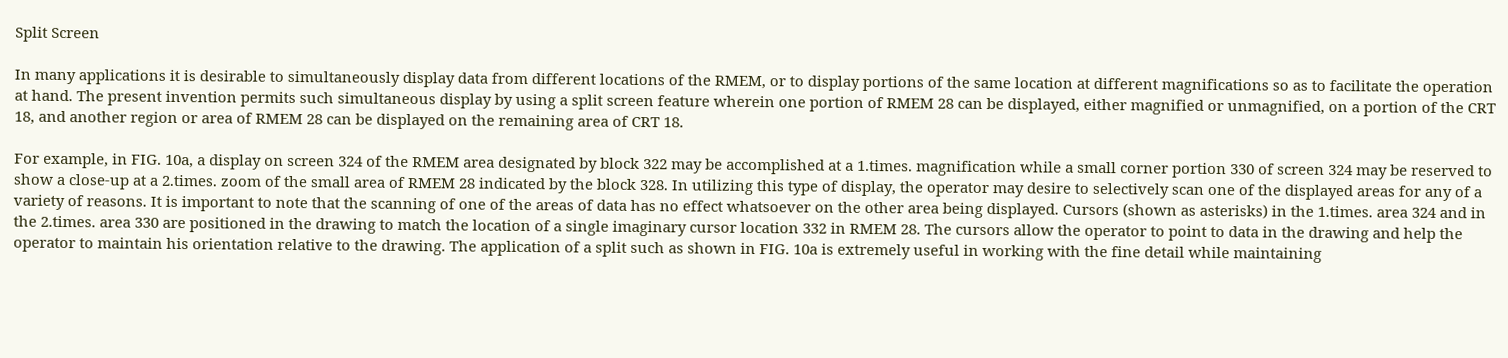Split Screen

In many applications it is desirable to simultaneously display data from different locations of the RMEM, or to display portions of the same location at different magnifications so as to facilitate the operation at hand. The present invention permits such simultaneous display by using a split screen feature wherein one portion of RMEM 28 can be displayed, either magnified or unmagnified, on a portion of the CRT 18, and another region or area of RMEM 28 can be displayed on the remaining area of CRT 18.

For example, in FIG. 10a, a display on screen 324 of the RMEM area designated by block 322 may be accomplished at a 1.times. magnification while a small corner portion 330 of screen 324 may be reserved to show a close-up at a 2.times. zoom of the small area of RMEM 28 indicated by the block 328. In utilizing this type of display, the operator may desire to selectively scan one of the displayed areas for any of a variety of reasons. It is important to note that the scanning of one of the areas of data has no effect whatsoever on the other area being displayed. Cursors (shown as asterisks) in the 1.times. area 324 and in the 2.times. area 330 are positioned in the drawing to match the location of a single imaginary cursor location 332 in RMEM 28. The cursors allow the operator to point to data in the drawing and help the operator to maintain his orientation relative to the drawing. The application of a split such as shown in FIG. 10a is extremely useful in working with the fine detail while maintaining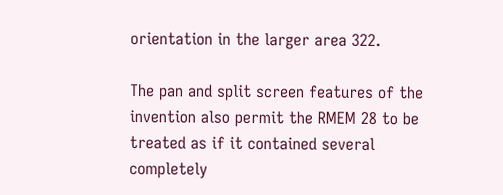orientation in the larger area 322.

The pan and split screen features of the invention also permit the RMEM 28 to be treated as if it contained several completely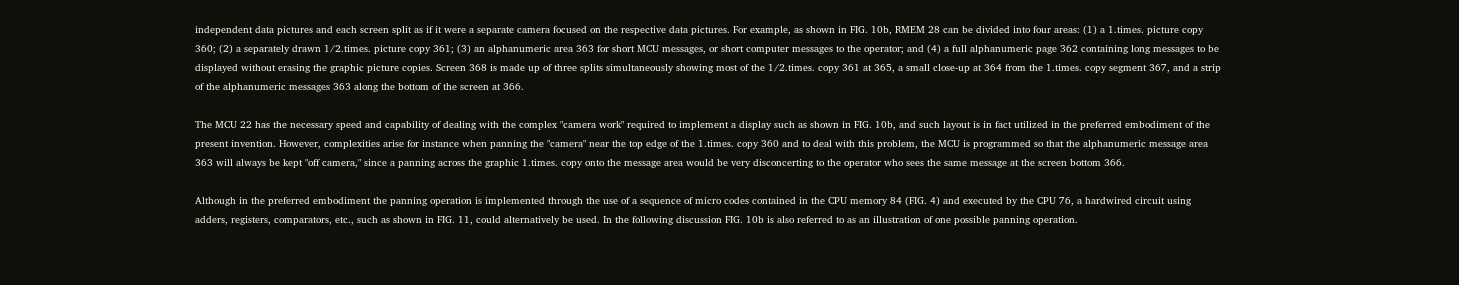independent data pictures and each screen split as if it were a separate camera focused on the respective data pictures. For example, as shown in FIG. 10b, RMEM 28 can be divided into four areas: (1) a 1.times. picture copy 360; (2) a separately drawn 1/2.times. picture copy 361; (3) an alphanumeric area 363 for short MCU messages, or short computer messages to the operator; and (4) a full alphanumeric page 362 containing long messages to be displayed without erasing the graphic picture copies. Screen 368 is made up of three splits simultaneously showing most of the 1/2.times. copy 361 at 365, a small close-up at 364 from the 1.times. copy segment 367, and a strip of the alphanumeric messages 363 along the bottom of the screen at 366.

The MCU 22 has the necessary speed and capability of dealing with the complex "camera work" required to implement a display such as shown in FIG. 10b, and such layout is in fact utilized in the preferred embodiment of the present invention. However, complexities arise for instance when panning the "camera" near the top edge of the 1.times. copy 360 and to deal with this problem, the MCU is programmed so that the alphanumeric message area 363 will always be kept "off camera," since a panning across the graphic 1.times. copy onto the message area would be very disconcerting to the operator who sees the same message at the screen bottom 366.

Although in the preferred embodiment the panning operation is implemented through the use of a sequence of micro codes contained in the CPU memory 84 (FIG. 4) and executed by the CPU 76, a hardwired circuit using adders, registers, comparators, etc., such as shown in FIG. 11, could alternatively be used. In the following discussion FIG. 10b is also referred to as an illustration of one possible panning operation.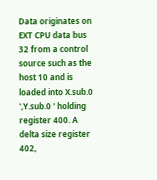Data originates on EXT CPU data bus 32 from a control source such as the host 10 and is loaded into X.sub.0 ',Y.sub.0 ' holding register 400. A delta size register 402,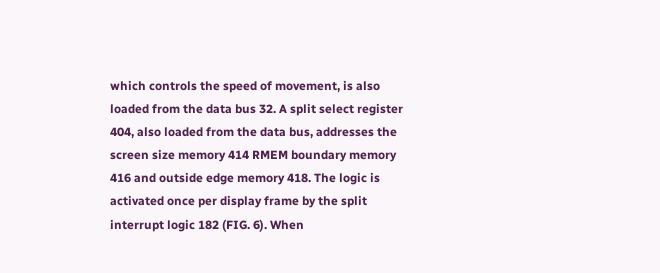which controls the speed of movement, is also loaded from the data bus 32. A split select register 404, also loaded from the data bus, addresses the screen size memory 414 RMEM boundary memory 416 and outside edge memory 418. The logic is activated once per display frame by the split interrupt logic 182 (FIG. 6). When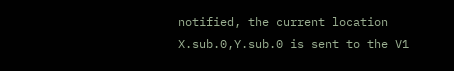notified, the current location X.sub.0,Y.sub.0 is sent to the V1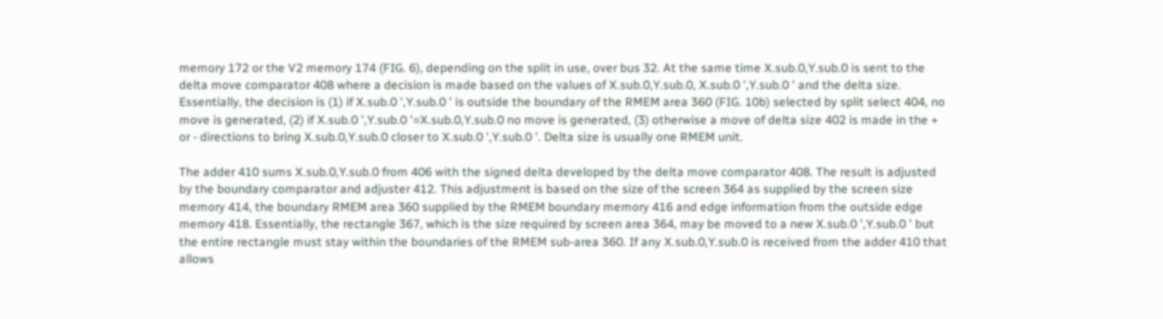memory 172 or the V2 memory 174 (FIG. 6), depending on the split in use, over bus 32. At the same time X.sub.0,Y.sub.0 is sent to the delta move comparator 408 where a decision is made based on the values of X.sub.0,Y.sub.0, X.sub.0 ',Y.sub.0 ' and the delta size. Essentially, the decision is (1) if X.sub.0 ',Y.sub.0 ' is outside the boundary of the RMEM area 360 (FIG. 10b) selected by split select 404, no move is generated, (2) if X.sub.0 ',Y.sub.0 '=X.sub.0,Y.sub.0 no move is generated, (3) otherwise a move of delta size 402 is made in the + or - directions to bring X.sub.0,Y.sub.0 closer to X.sub.0 ',Y.sub.0 '. Delta size is usually one RMEM unit.

The adder 410 sums X.sub.0,Y.sub.0 from 406 with the signed delta developed by the delta move comparator 408. The result is adjusted by the boundary comparator and adjuster 412. This adjustment is based on the size of the screen 364 as supplied by the screen size memory 414, the boundary RMEM area 360 supplied by the RMEM boundary memory 416 and edge information from the outside edge memory 418. Essentially, the rectangle 367, which is the size required by screen area 364, may be moved to a new X.sub.0 ',Y.sub.0 ' but the entire rectangle must stay within the boundaries of the RMEM sub-area 360. If any X.sub.0,Y.sub.0 is received from the adder 410 that allows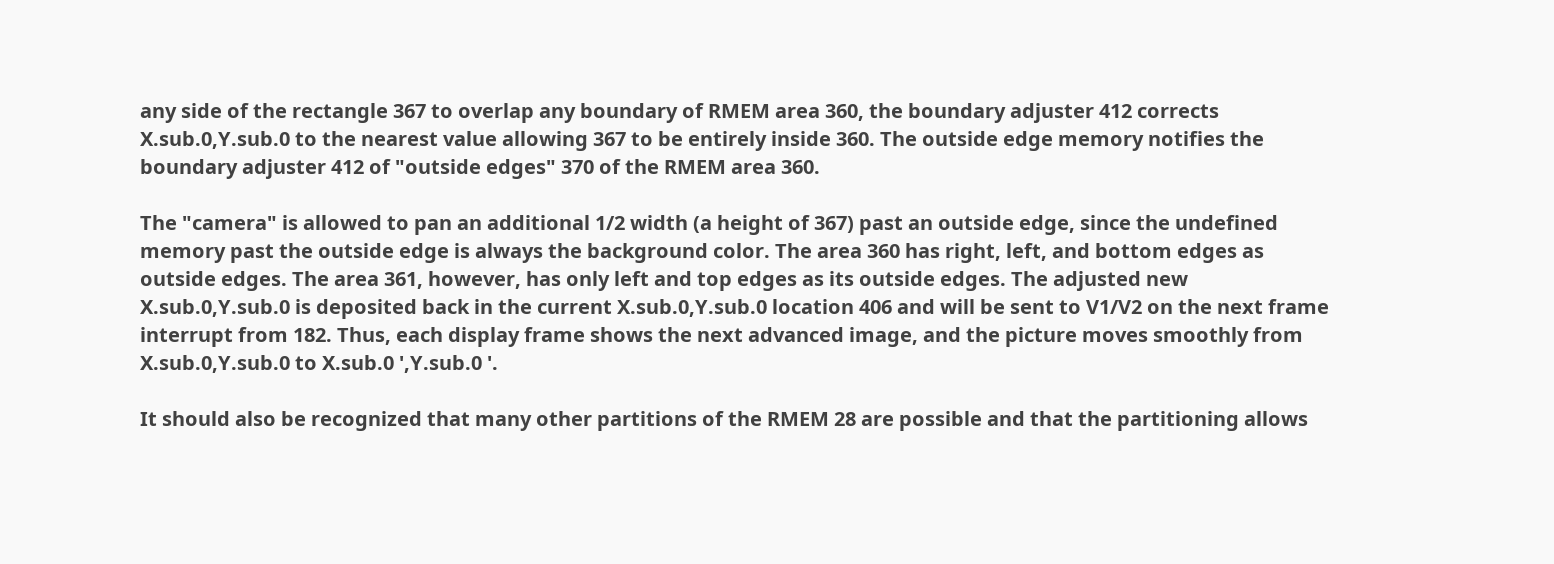any side of the rectangle 367 to overlap any boundary of RMEM area 360, the boundary adjuster 412 corrects X.sub.0,Y.sub.0 to the nearest value allowing 367 to be entirely inside 360. The outside edge memory notifies the boundary adjuster 412 of "outside edges" 370 of the RMEM area 360.

The "camera" is allowed to pan an additional 1/2 width (a height of 367) past an outside edge, since the undefined memory past the outside edge is always the background color. The area 360 has right, left, and bottom edges as outside edges. The area 361, however, has only left and top edges as its outside edges. The adjusted new X.sub.0,Y.sub.0 is deposited back in the current X.sub.0,Y.sub.0 location 406 and will be sent to V1/V2 on the next frame interrupt from 182. Thus, each display frame shows the next advanced image, and the picture moves smoothly from X.sub.0,Y.sub.0 to X.sub.0 ',Y.sub.0 '.

It should also be recognized that many other partitions of the RMEM 28 are possible and that the partitioning allows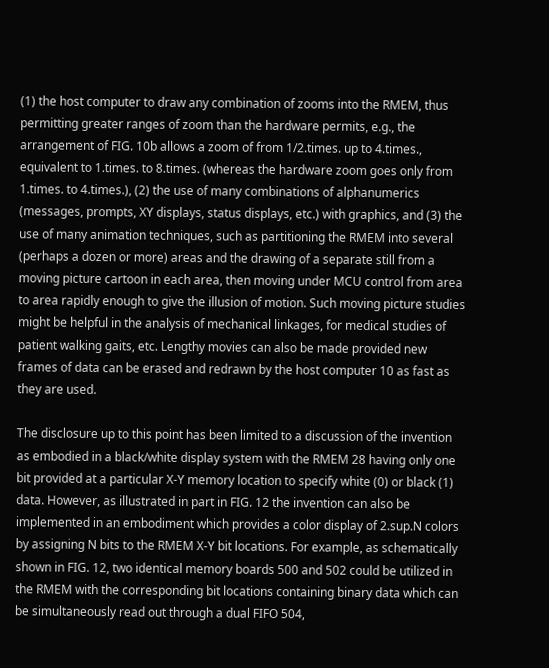(1) the host computer to draw any combination of zooms into the RMEM, thus permitting greater ranges of zoom than the hardware permits, e.g., the arrangement of FIG. 10b allows a zoom of from 1/2.times. up to 4.times., equivalent to 1.times. to 8.times. (whereas the hardware zoom goes only from 1.times. to 4.times.), (2) the use of many combinations of alphanumerics (messages, prompts, XY displays, status displays, etc.) with graphics, and (3) the use of many animation techniques, such as partitioning the RMEM into several (perhaps a dozen or more) areas and the drawing of a separate still from a moving picture cartoon in each area, then moving under MCU control from area to area rapidly enough to give the illusion of motion. Such moving picture studies might be helpful in the analysis of mechanical linkages, for medical studies of patient walking gaits, etc. Lengthy movies can also be made provided new frames of data can be erased and redrawn by the host computer 10 as fast as they are used.

The disclosure up to this point has been limited to a discussion of the invention as embodied in a black/white display system with the RMEM 28 having only one bit provided at a particular X-Y memory location to specify white (0) or black (1) data. However, as illustrated in part in FIG. 12 the invention can also be implemented in an embodiment which provides a color display of 2.sup.N colors by assigning N bits to the RMEM X-Y bit locations. For example, as schematically shown in FIG. 12, two identical memory boards 500 and 502 could be utilized in the RMEM with the corresponding bit locations containing binary data which can be simultaneously read out through a dual FIFO 504,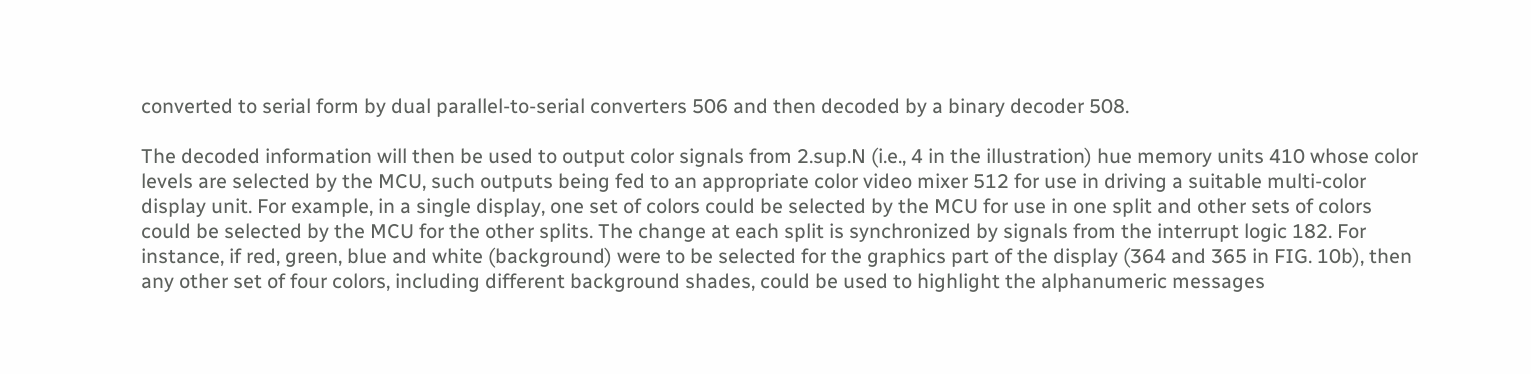converted to serial form by dual parallel-to-serial converters 506 and then decoded by a binary decoder 508.

The decoded information will then be used to output color signals from 2.sup.N (i.e., 4 in the illustration) hue memory units 410 whose color levels are selected by the MCU, such outputs being fed to an appropriate color video mixer 512 for use in driving a suitable multi-color display unit. For example, in a single display, one set of colors could be selected by the MCU for use in one split and other sets of colors could be selected by the MCU for the other splits. The change at each split is synchronized by signals from the interrupt logic 182. For instance, if red, green, blue and white (background) were to be selected for the graphics part of the display (364 and 365 in FIG. 10b), then any other set of four colors, including different background shades, could be used to highlight the alphanumeric messages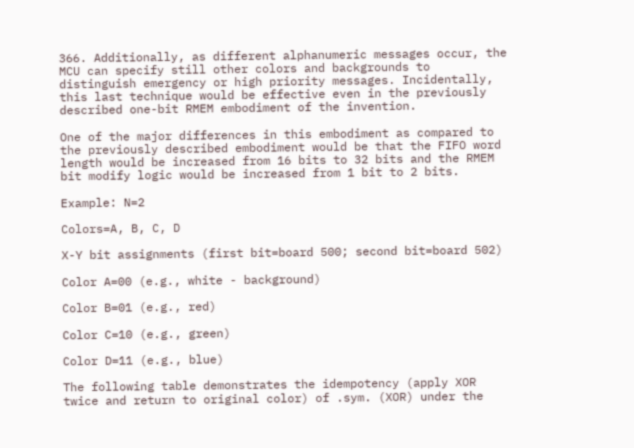366. Additionally, as different alphanumeric messages occur, the MCU can specify still other colors and backgrounds to distinguish emergency or high priority messages. Incidentally, this last technique would be effective even in the previously described one-bit RMEM embodiment of the invention.

One of the major differences in this embodiment as compared to the previously described embodiment would be that the FIFO word length would be increased from 16 bits to 32 bits and the RMEM bit modify logic would be increased from 1 bit to 2 bits.

Example: N=2

Colors=A, B, C, D

X-Y bit assignments (first bit=board 500; second bit=board 502)

Color A=00 (e.g., white - background)

Color B=01 (e.g., red)

Color C=10 (e.g., green)

Color D=11 (e.g., blue)

The following table demonstrates the idempotency (apply XOR twice and return to original color) of .sym. (XOR) under the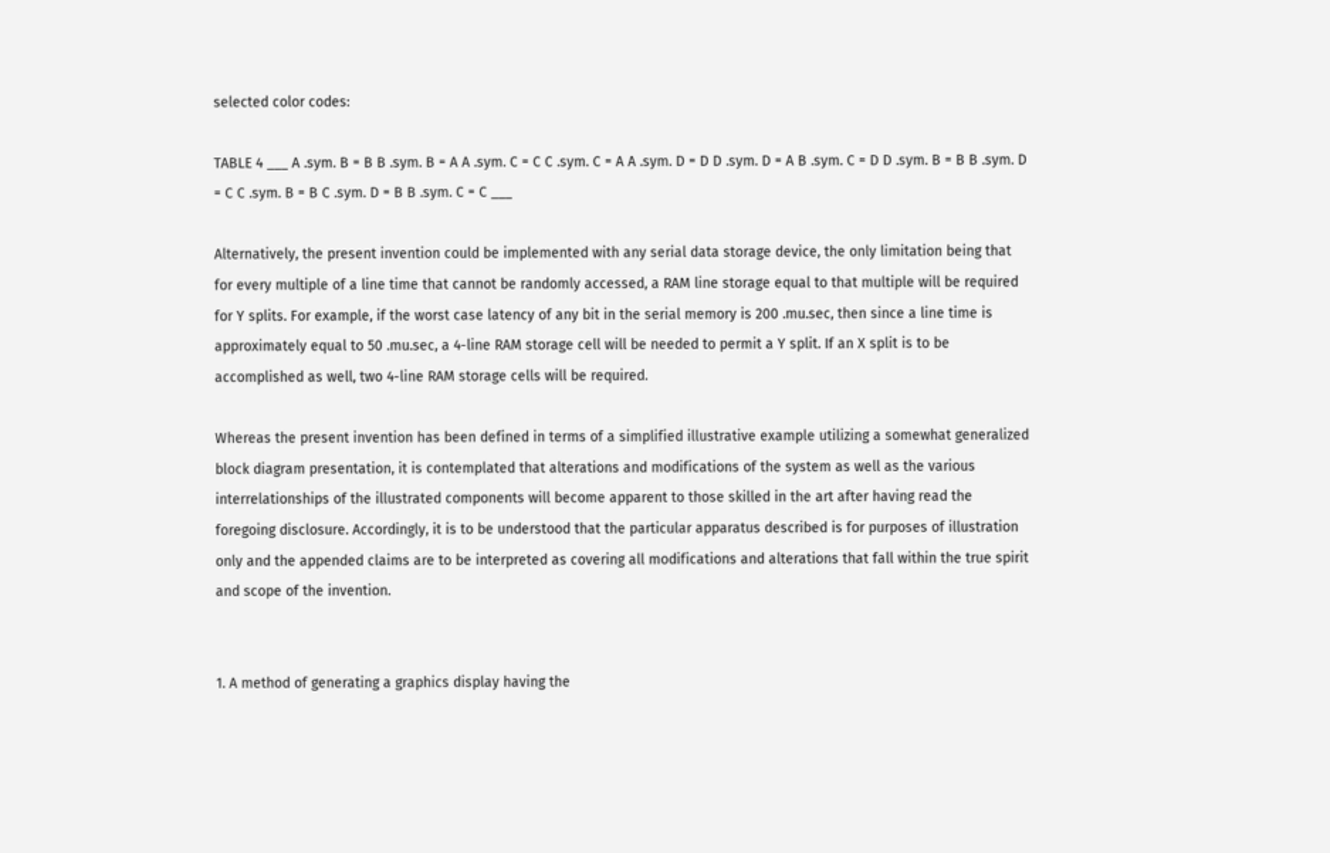selected color codes:

TABLE 4 ___ A .sym. B = B B .sym. B = A A .sym. C = C C .sym. C = A A .sym. D = D D .sym. D = A B .sym. C = D D .sym. B = B B .sym. D = C C .sym. B = B C .sym. D = B B .sym. C = C ___

Alternatively, the present invention could be implemented with any serial data storage device, the only limitation being that for every multiple of a line time that cannot be randomly accessed, a RAM line storage equal to that multiple will be required for Y splits. For example, if the worst case latency of any bit in the serial memory is 200 .mu.sec, then since a line time is approximately equal to 50 .mu.sec, a 4-line RAM storage cell will be needed to permit a Y split. If an X split is to be accomplished as well, two 4-line RAM storage cells will be required.

Whereas the present invention has been defined in terms of a simplified illustrative example utilizing a somewhat generalized block diagram presentation, it is contemplated that alterations and modifications of the system as well as the various interrelationships of the illustrated components will become apparent to those skilled in the art after having read the foregoing disclosure. Accordingly, it is to be understood that the particular apparatus described is for purposes of illustration only and the appended claims are to be interpreted as covering all modifications and alterations that fall within the true spirit and scope of the invention.


1. A method of generating a graphics display having the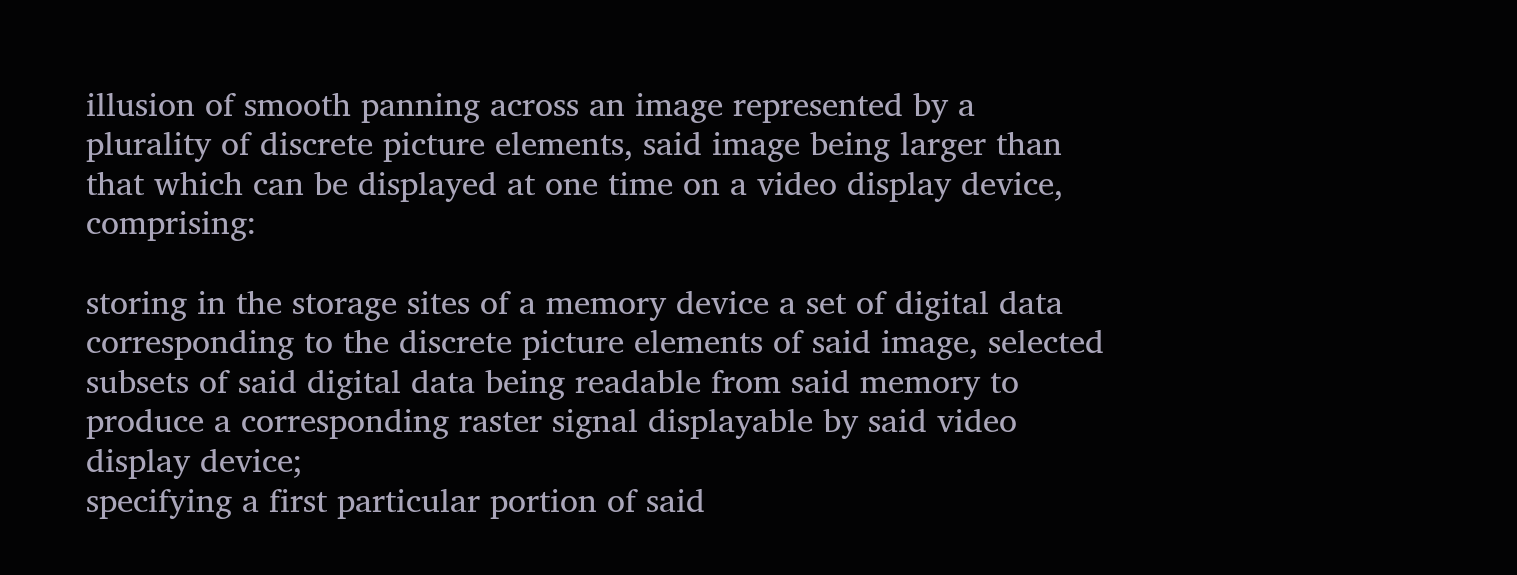illusion of smooth panning across an image represented by a plurality of discrete picture elements, said image being larger than that which can be displayed at one time on a video display device, comprising:

storing in the storage sites of a memory device a set of digital data corresponding to the discrete picture elements of said image, selected subsets of said digital data being readable from said memory to produce a corresponding raster signal displayable by said video display device;
specifying a first particular portion of said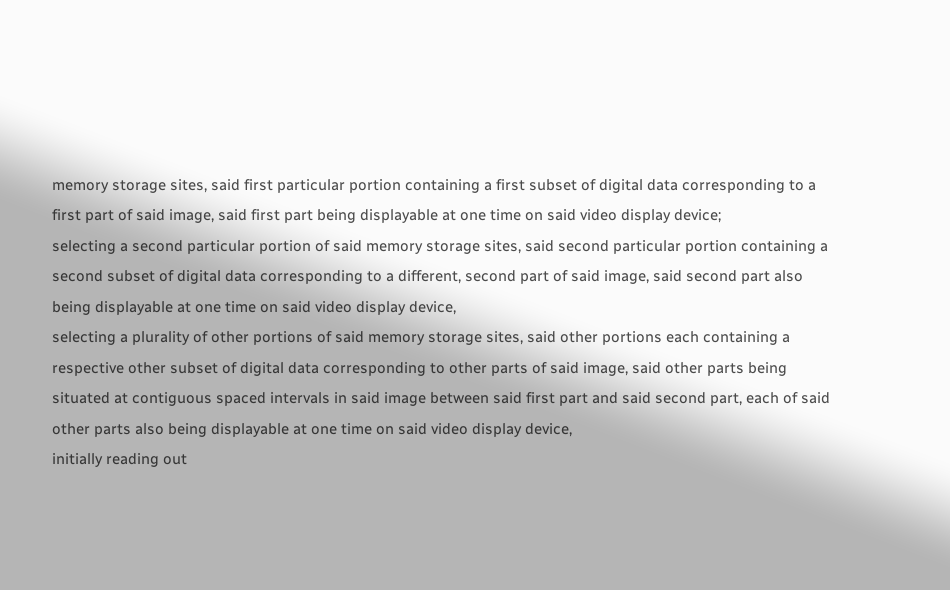memory storage sites, said first particular portion containing a first subset of digital data corresponding to a first part of said image, said first part being displayable at one time on said video display device;
selecting a second particular portion of said memory storage sites, said second particular portion containing a second subset of digital data corresponding to a different, second part of said image, said second part also being displayable at one time on said video display device,
selecting a plurality of other portions of said memory storage sites, said other portions each containing a respective other subset of digital data corresponding to other parts of said image, said other parts being situated at contiguous spaced intervals in said image between said first part and said second part, each of said other parts also being displayable at one time on said video display device,
initially reading out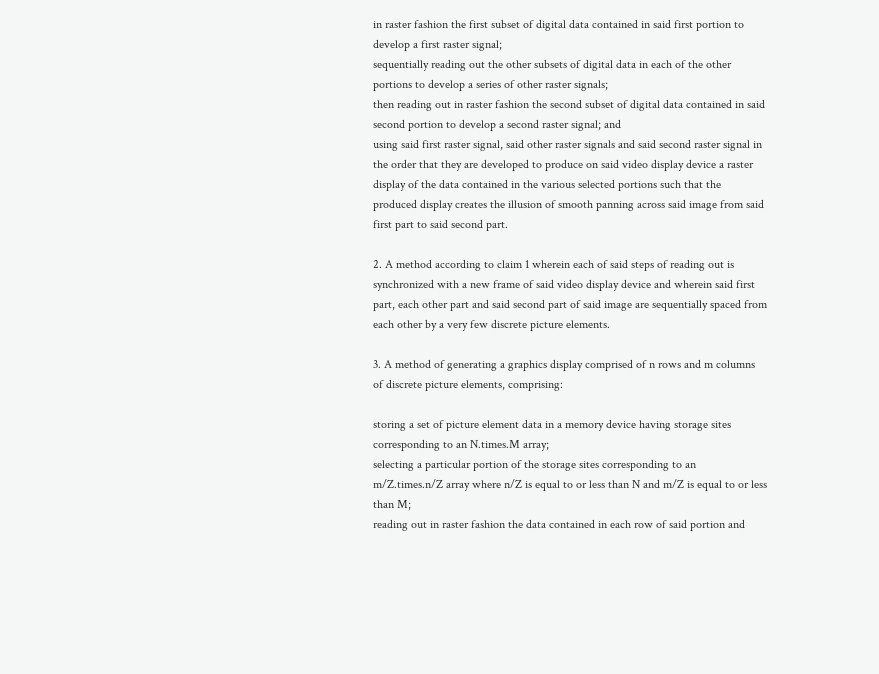in raster fashion the first subset of digital data contained in said first portion to develop a first raster signal;
sequentially reading out the other subsets of digital data in each of the other portions to develop a series of other raster signals;
then reading out in raster fashion the second subset of digital data contained in said second portion to develop a second raster signal; and
using said first raster signal, said other raster signals and said second raster signal in the order that they are developed to produce on said video display device a raster display of the data contained in the various selected portions such that the produced display creates the illusion of smooth panning across said image from said first part to said second part.

2. A method according to claim 1 wherein each of said steps of reading out is synchronized with a new frame of said video display device and wherein said first part, each other part and said second part of said image are sequentially spaced from each other by a very few discrete picture elements.

3. A method of generating a graphics display comprised of n rows and m columns of discrete picture elements, comprising:

storing a set of picture element data in a memory device having storage sites corresponding to an N.times.M array;
selecting a particular portion of the storage sites corresponding to an m/Z.times.n/Z array where n/Z is equal to or less than N and m/Z is equal to or less than M;
reading out in raster fashion the data contained in each row of said portion and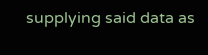supplying said data as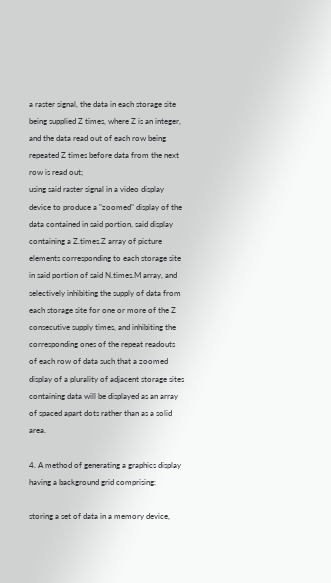a raster signal, the data in each storage site being supplied Z times, where Z is an integer, and the data read out of each row being repeated Z times before data from the next row is read out;
using said raster signal in a video display device to produce a "zoomed" display of the data contained in said portion, said display containing a Z.times.Z array of picture elements corresponding to each storage site in said portion of said N.times.M array, and
selectively inhibiting the supply of data from each storage site for one or more of the Z consecutive supply times, and inhibiting the corresponding ones of the repeat readouts of each row of data such that a zoomed display of a plurality of adjacent storage sites containing data will be displayed as an array of spaced apart dots rather than as a solid area.

4. A method of generating a graphics display having a background grid comprising:

storing a set of data in a memory device,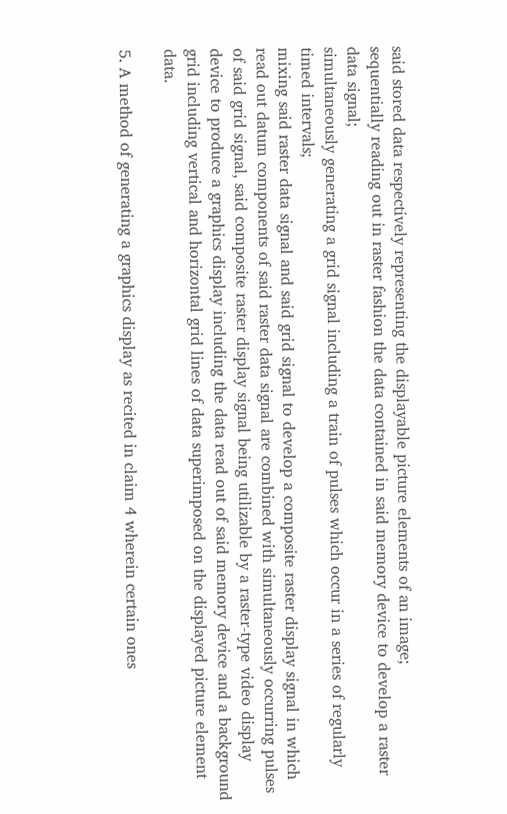said stored data respectively representing the displayable picture elements of an image;
sequentially reading out in raster fashion the data contained in said memory device to develop a raster data signal;
simultaneously generating a grid signal including a train of pulses which occur in a series of regularly timed intervals;
mixing said raster data signal and said grid signal to develop a composite raster display signal in which read out datum components of said raster data signal are combined with simultaneously occurring pulses of said grid signal, said composite raster display signal being utilizable by a raster-type video display device to produce a graphics display including the data read out of said memory device and a background grid including vertical and horizontal grid lines of data superimposed on the displayed picture element data.

5. A method of generating a graphics display as recited in claim 4 wherein certain ones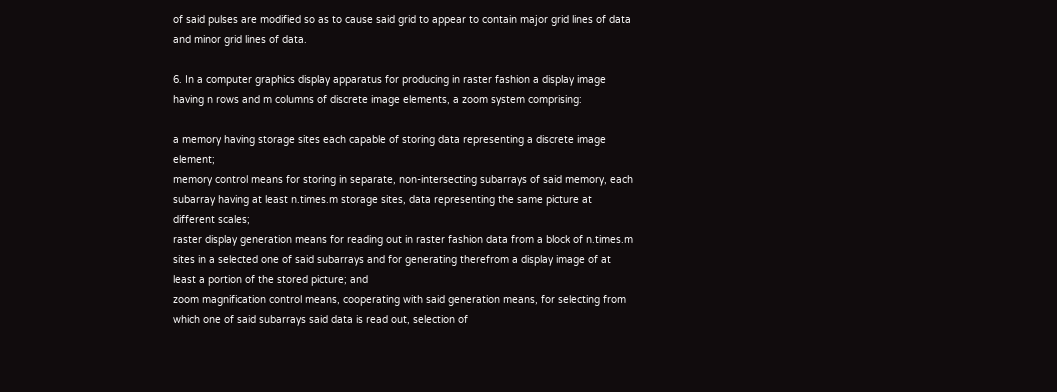of said pulses are modified so as to cause said grid to appear to contain major grid lines of data and minor grid lines of data.

6. In a computer graphics display apparatus for producing in raster fashion a display image having n rows and m columns of discrete image elements, a zoom system comprising:

a memory having storage sites each capable of storing data representing a discrete image element;
memory control means for storing in separate, non-intersecting subarrays of said memory, each subarray having at least n.times.m storage sites, data representing the same picture at different scales;
raster display generation means for reading out in raster fashion data from a block of n.times.m sites in a selected one of said subarrays and for generating therefrom a display image of at least a portion of the stored picture; and
zoom magnification control means, cooperating with said generation means, for selecting from which one of said subarrays said data is read out, selection of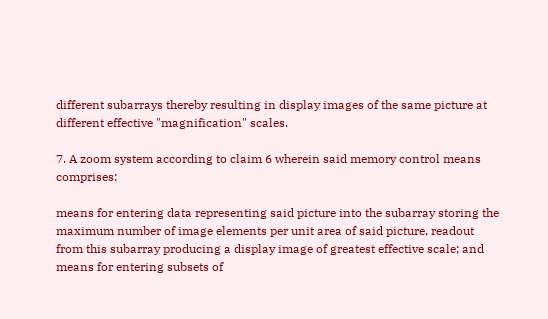different subarrays thereby resulting in display images of the same picture at different effective "magnification" scales.

7. A zoom system according to claim 6 wherein said memory control means comprises:

means for entering data representing said picture into the subarray storing the maximum number of image elements per unit area of said picture, readout from this subarray producing a display image of greatest effective scale; and
means for entering subsets of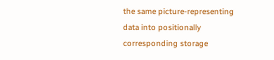the same picture-representing data into positionally corresponding storage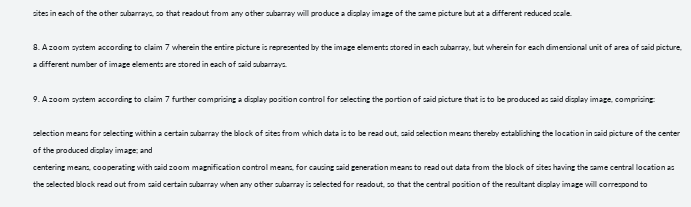sites in each of the other subarrays, so that readout from any other subarray will produce a display image of the same picture but at a different reduced scale.

8. A zoom system according to claim 7 wherein the entire picture is represented by the image elements stored in each subarray, but wherein for each dimensional unit of area of said picture, a different number of image elements are stored in each of said subarrays.

9. A zoom system according to claim 7 further comprising a display position control for selecting the portion of said picture that is to be produced as said display image, comprising:

selection means for selecting within a certain subarray the block of sites from which data is to be read out, said selection means thereby establishing the location in said picture of the center of the produced display image; and
centering means, cooperating with said zoom magnification control means, for causing said generation means to read out data from the block of sites having the same central location as the selected block read out from said certain subarray when any other subarray is selected for readout, so that the central position of the resultant display image will correspond to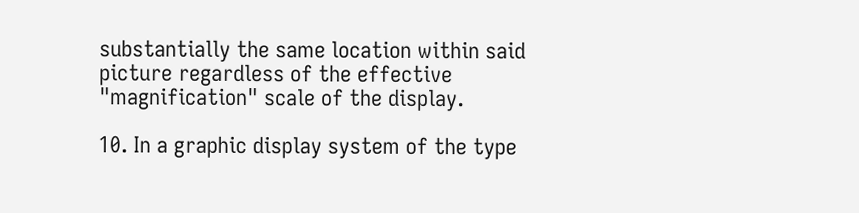substantially the same location within said picture regardless of the effective "magnification" scale of the display.

10. In a graphic display system of the type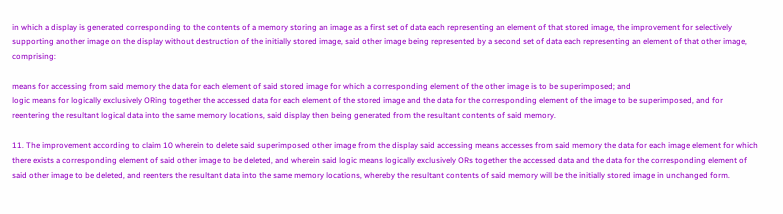in which a display is generated corresponding to the contents of a memory storing an image as a first set of data each representing an element of that stored image, the improvement for selectively supporting another image on the display without destruction of the initially stored image, said other image being represented by a second set of data each representing an element of that other image, comprising:

means for accessing from said memory the data for each element of said stored image for which a corresponding element of the other image is to be superimposed; and
logic means for logically exclusively ORing together the accessed data for each element of the stored image and the data for the corresponding element of the image to be superimposed, and for reentering the resultant logical data into the same memory locations, said display then being generated from the resultant contents of said memory.

11. The improvement according to claim 10 wherein to delete said superimposed other image from the display said accessing means accesses from said memory the data for each image element for which there exists a corresponding element of said other image to be deleted, and wherein said logic means logically exclusively ORs together the accessed data and the data for the corresponding element of said other image to be deleted, and reenters the resultant data into the same memory locations, whereby the resultant contents of said memory will be the initially stored image in unchanged form.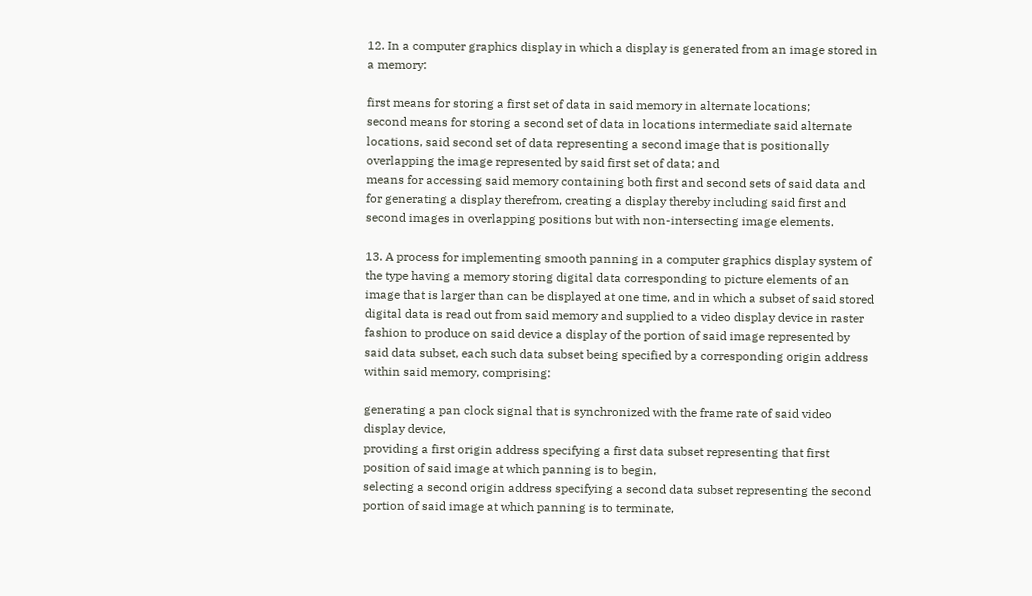12. In a computer graphics display in which a display is generated from an image stored in a memory:

first means for storing a first set of data in said memory in alternate locations;
second means for storing a second set of data in locations intermediate said alternate locations, said second set of data representing a second image that is positionally overlapping the image represented by said first set of data; and
means for accessing said memory containing both first and second sets of said data and for generating a display therefrom, creating a display thereby including said first and second images in overlapping positions but with non-intersecting image elements.

13. A process for implementing smooth panning in a computer graphics display system of the type having a memory storing digital data corresponding to picture elements of an image that is larger than can be displayed at one time, and in which a subset of said stored digital data is read out from said memory and supplied to a video display device in raster fashion to produce on said device a display of the portion of said image represented by said data subset, each such data subset being specified by a corresponding origin address within said memory, comprising:

generating a pan clock signal that is synchronized with the frame rate of said video display device,
providing a first origin address specifying a first data subset representing that first position of said image at which panning is to begin,
selecting a second origin address specifying a second data subset representing the second portion of said image at which panning is to terminate,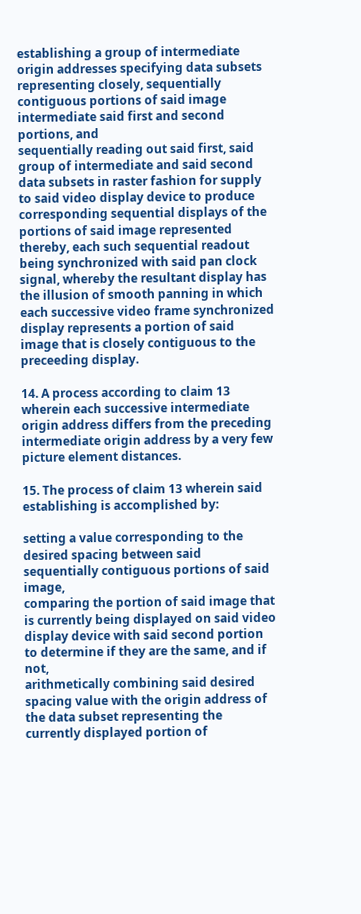establishing a group of intermediate origin addresses specifying data subsets representing closely, sequentially contiguous portions of said image intermediate said first and second portions, and
sequentially reading out said first, said group of intermediate and said second data subsets in raster fashion for supply to said video display device to produce corresponding sequential displays of the portions of said image represented thereby, each such sequential readout being synchronized with said pan clock signal, whereby the resultant display has the illusion of smooth panning in which each successive video frame synchronized display represents a portion of said image that is closely contiguous to the preceeding display.

14. A process according to claim 13 wherein each successive intermediate origin address differs from the preceding intermediate origin address by a very few picture element distances.

15. The process of claim 13 wherein said establishing is accomplished by:

setting a value corresponding to the desired spacing between said sequentially contiguous portions of said image,
comparing the portion of said image that is currently being displayed on said video display device with said second portion to determine if they are the same, and if not,
arithmetically combining said desired spacing value with the origin address of the data subset representing the currently displayed portion of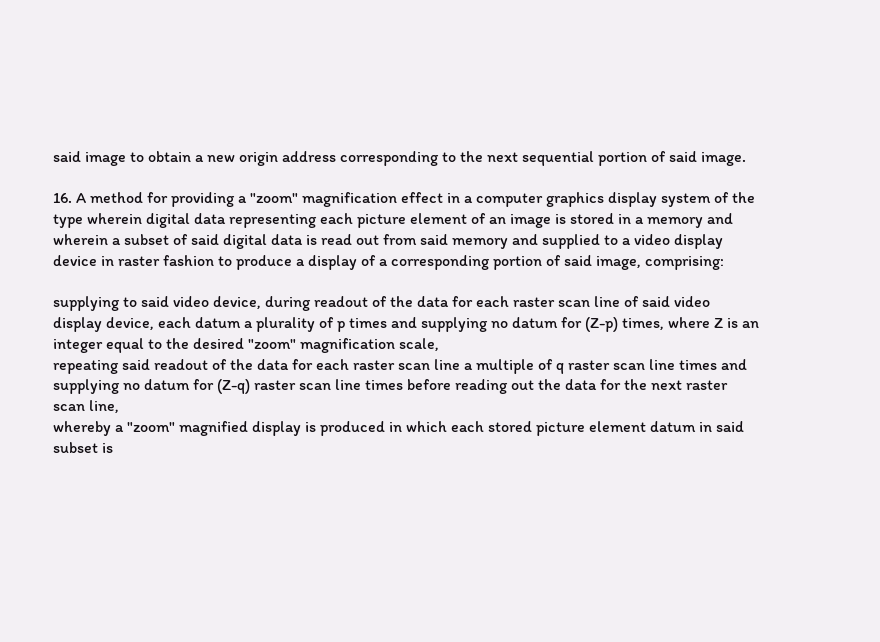said image to obtain a new origin address corresponding to the next sequential portion of said image.

16. A method for providing a "zoom" magnification effect in a computer graphics display system of the type wherein digital data representing each picture element of an image is stored in a memory and wherein a subset of said digital data is read out from said memory and supplied to a video display device in raster fashion to produce a display of a corresponding portion of said image, comprising:

supplying to said video device, during readout of the data for each raster scan line of said video display device, each datum a plurality of p times and supplying no datum for (Z-p) times, where Z is an integer equal to the desired "zoom" magnification scale,
repeating said readout of the data for each raster scan line a multiple of q raster scan line times and supplying no datum for (Z-q) raster scan line times before reading out the data for the next raster scan line,
whereby a "zoom" magnified display is produced in which each stored picture element datum in said subset is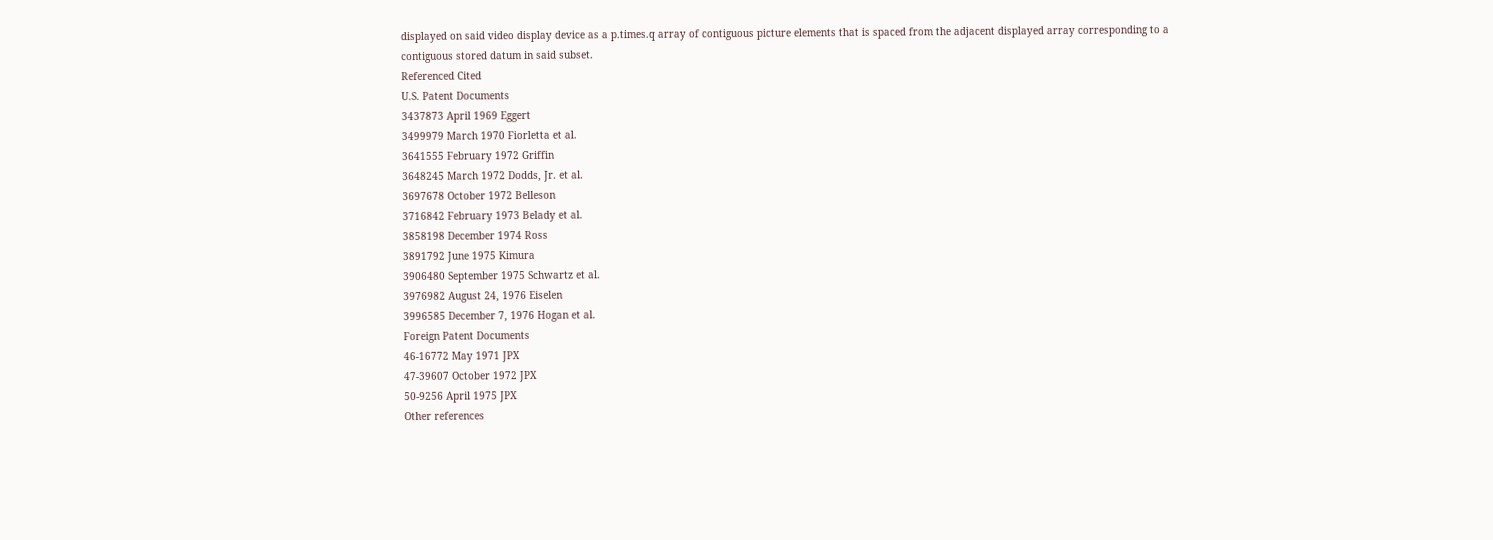displayed on said video display device as a p.times.q array of contiguous picture elements that is spaced from the adjacent displayed array corresponding to a contiguous stored datum in said subset.
Referenced Cited
U.S. Patent Documents
3437873 April 1969 Eggert
3499979 March 1970 Fiorletta et al.
3641555 February 1972 Griffin
3648245 March 1972 Dodds, Jr. et al.
3697678 October 1972 Belleson
3716842 February 1973 Belady et al.
3858198 December 1974 Ross
3891792 June 1975 Kimura
3906480 September 1975 Schwartz et al.
3976982 August 24, 1976 Eiselen
3996585 December 7, 1976 Hogan et al.
Foreign Patent Documents
46-16772 May 1971 JPX
47-39607 October 1972 JPX
50-9256 April 1975 JPX
Other references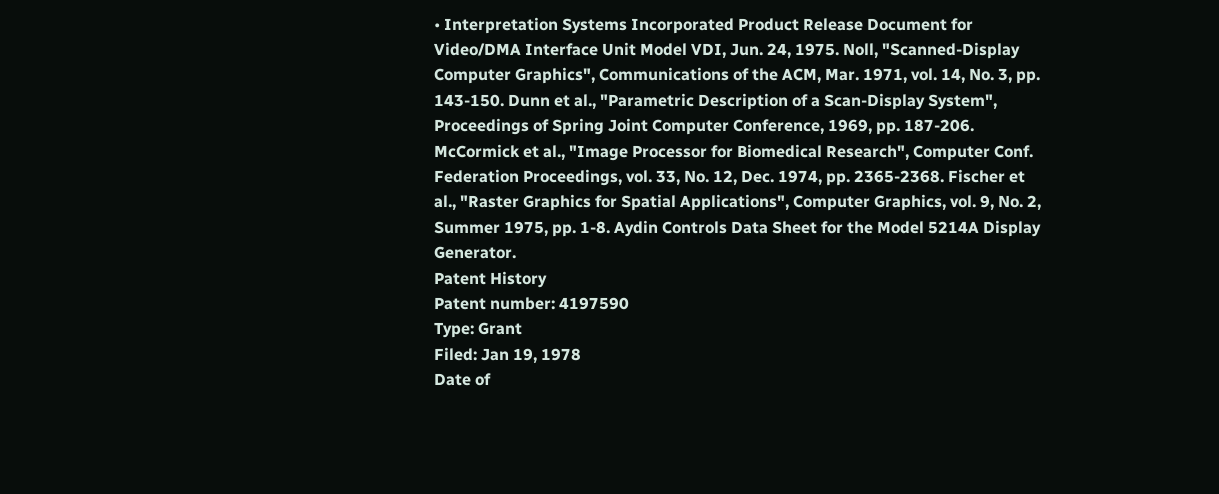• Interpretation Systems Incorporated Product Release Document for Video/DMA Interface Unit Model VDI, Jun. 24, 1975. Noll, "Scanned-Display Computer Graphics", Communications of the ACM, Mar. 1971, vol. 14, No. 3, pp. 143-150. Dunn et al., "Parametric Description of a Scan-Display System", Proceedings of Spring Joint Computer Conference, 1969, pp. 187-206. McCormick et al., "Image Processor for Biomedical Research", Computer Conf. Federation Proceedings, vol. 33, No. 12, Dec. 1974, pp. 2365-2368. Fischer et al., "Raster Graphics for Spatial Applications", Computer Graphics, vol. 9, No. 2, Summer 1975, pp. 1-8. Aydin Controls Data Sheet for the Model 5214A Display Generator.
Patent History
Patent number: 4197590
Type: Grant
Filed: Jan 19, 1978
Date of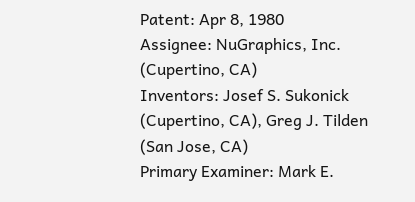Patent: Apr 8, 1980
Assignee: NuGraphics, Inc. (Cupertino, CA)
Inventors: Josef S. Sukonick (Cupertino, CA), Greg J. Tilden (San Jose, CA)
Primary Examiner: Mark E.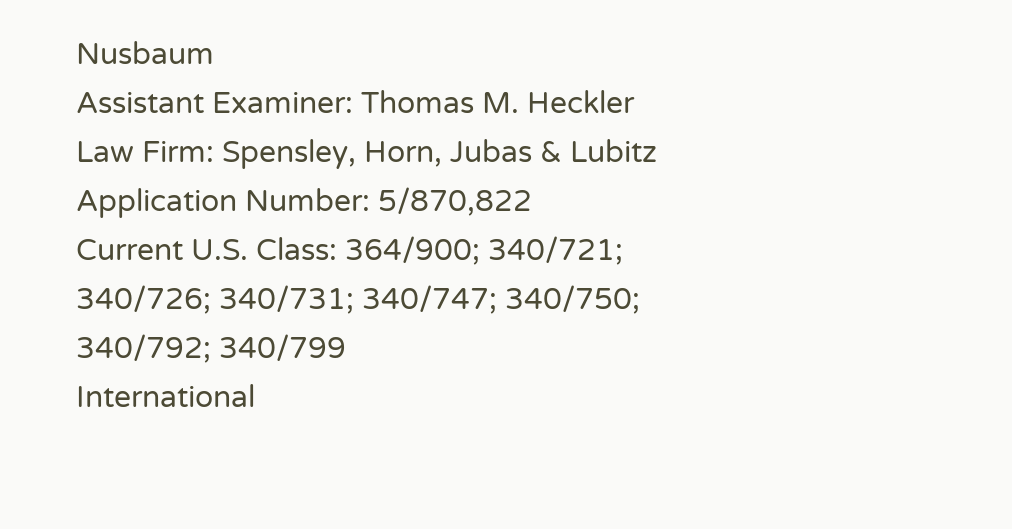Nusbaum
Assistant Examiner: Thomas M. Heckler
Law Firm: Spensley, Horn, Jubas & Lubitz
Application Number: 5/870,822
Current U.S. Class: 364/900; 340/721; 340/726; 340/731; 340/747; 340/750; 340/792; 340/799
International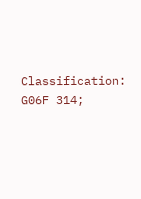Classification: G06F 314;